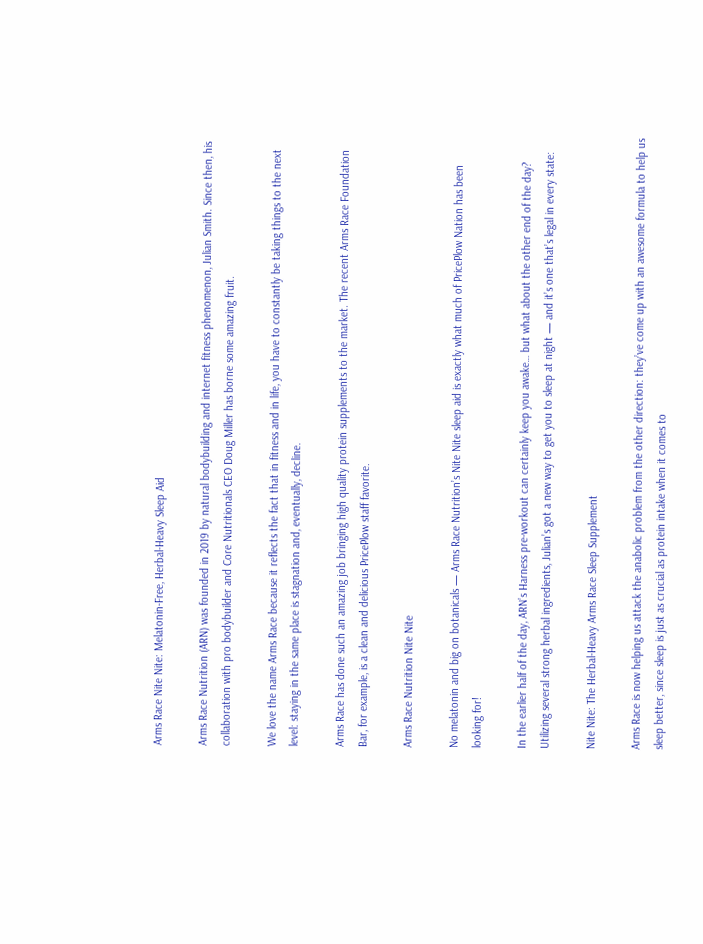Arms Race Nite Nite: Melatonin-Free, Herbal-Heavy Sleep Aid

Arms Race Nutrition (ARN) was founded in 2019 by natural bodybuilding and internet fitness phenomenon, Julian Smith. Since then, his collaboration with pro bodybuilder and Core Nutritionals CEO Doug Miller has borne some amazing fruit.

We love the name Arms Race because it reflects the fact that in fitness and in life, you have to constantly be taking things to the next level: staying in the same place is stagnation and, eventually, decline.

Arms Race has done such an amazing job bringing high quality protein supplements to the market. The recent Arms Race Foundation Bar, for example, is a clean and delicious PricePlow staff favorite.

Arms Race Nutrition Nite Nite

No melatonin and big on botanicals — Arms Race Nutrition’s Nite Nite sleep aid is exactly what much of PricePlow Nation has been looking for!

In the earlier half of the day, ARN’s Harness pre-workout can certainly keep you awake… but what about the other end of the day? Utilizing several strong herbal ingredients, Julian’s got a new way to get you to sleep at night — and it’s one that’s legal in every state:

Nite Nite: The Herbal-Heavy Arms Race Sleep Supplement

Arms Race is now helping us attack the anabolic problem from the other direction: they’ve come up with an awesome formula to help us sleep better, since sleep is just as crucial as protein intake when it comes to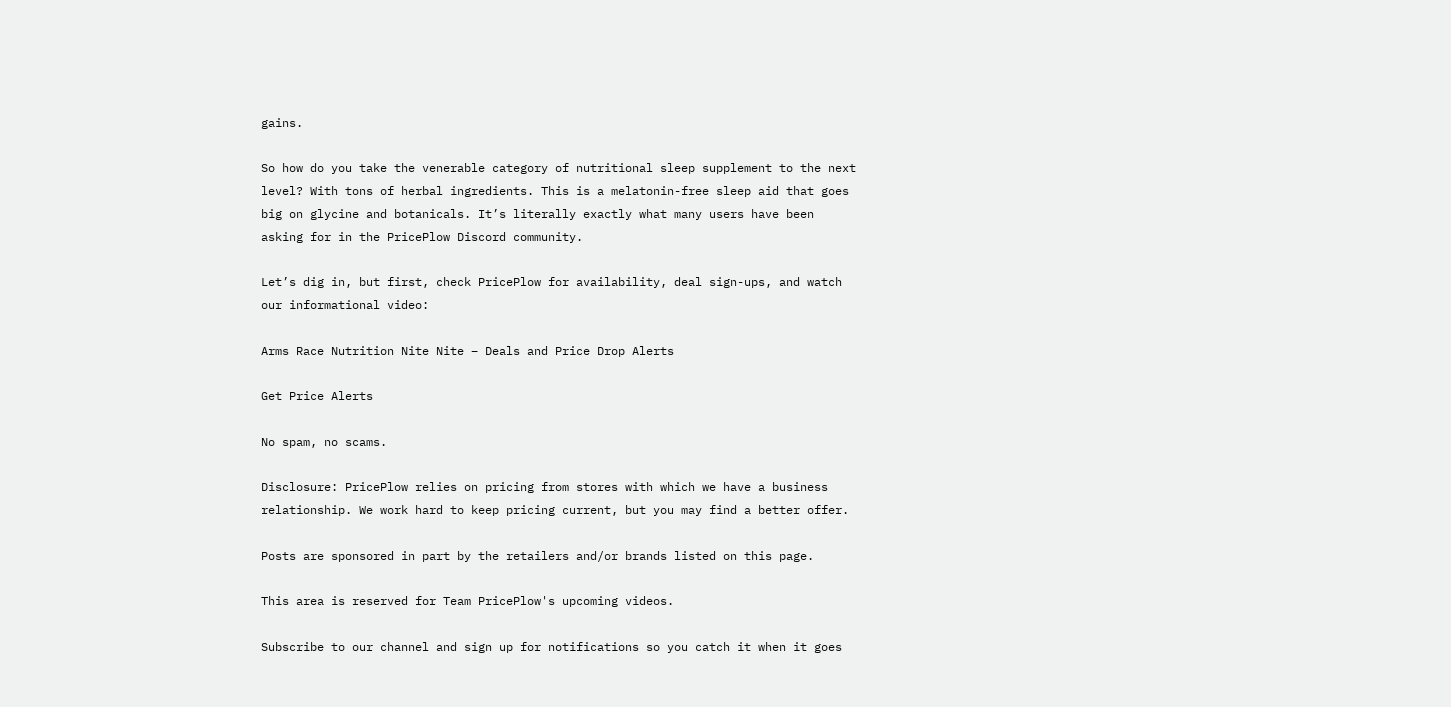gains.

So how do you take the venerable category of nutritional sleep supplement to the next level? With tons of herbal ingredients. This is a melatonin-free sleep aid that goes big on glycine and botanicals. It’s literally exactly what many users have been asking for in the PricePlow Discord community.

Let’s dig in, but first, check PricePlow for availability, deal sign-ups, and watch our informational video:

Arms Race Nutrition Nite Nite – Deals and Price Drop Alerts

Get Price Alerts

No spam, no scams.

Disclosure: PricePlow relies on pricing from stores with which we have a business relationship. We work hard to keep pricing current, but you may find a better offer.

Posts are sponsored in part by the retailers and/or brands listed on this page.

This area is reserved for Team PricePlow's upcoming videos.

Subscribe to our channel and sign up for notifications so you catch it when it goes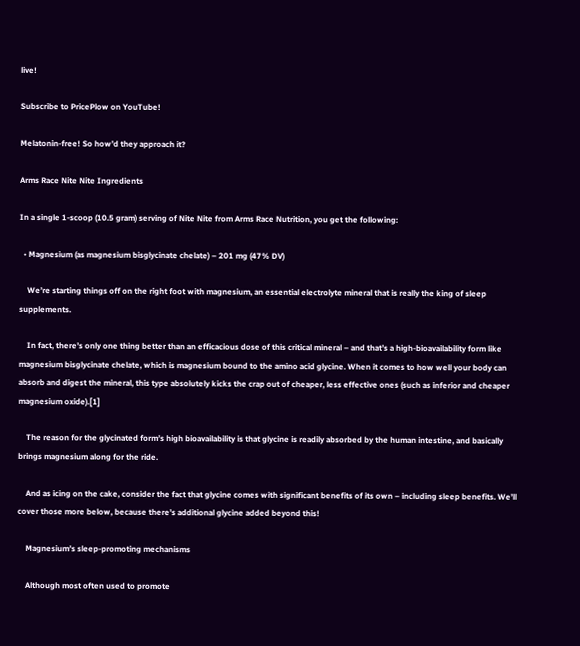live!

Subscribe to PricePlow on YouTube!

Melatonin-free! So how’d they approach it?

Arms Race Nite Nite Ingredients

In a single 1-scoop (10.5 gram) serving of Nite Nite from Arms Race Nutrition, you get the following:

  • Magnesium (as magnesium bisglycinate chelate) – 201 mg (47% DV)

    We’re starting things off on the right foot with magnesium, an essential electrolyte mineral that is really the king of sleep supplements.

    In fact, there’s only one thing better than an efficacious dose of this critical mineral – and that’s a high-bioavailability form like magnesium bisglycinate chelate, which is magnesium bound to the amino acid glycine. When it comes to how well your body can absorb and digest the mineral, this type absolutely kicks the crap out of cheaper, less effective ones (such as inferior and cheaper magnesium oxide).[1]

    The reason for the glycinated form’s high bioavailability is that glycine is readily absorbed by the human intestine, and basically brings magnesium along for the ride.

    And as icing on the cake, consider the fact that glycine comes with significant benefits of its own – including sleep benefits. We’ll cover those more below, because there’s additional glycine added beyond this!

    Magnesium’s sleep-promoting mechanisms

    Although most often used to promote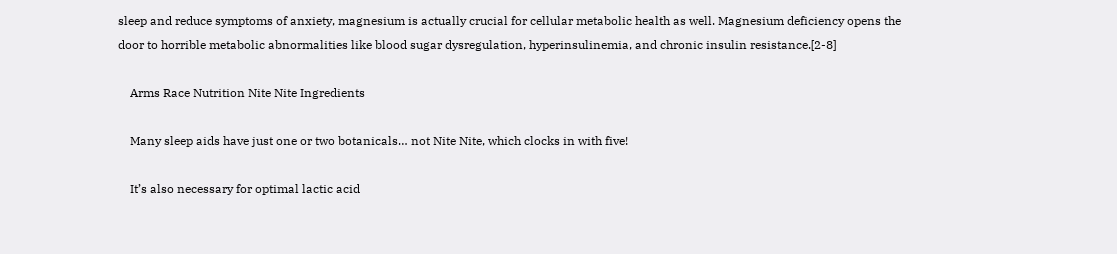sleep and reduce symptoms of anxiety, magnesium is actually crucial for cellular metabolic health as well. Magnesium deficiency opens the door to horrible metabolic abnormalities like blood sugar dysregulation, hyperinsulinemia, and chronic insulin resistance.[2-8]

    Arms Race Nutrition Nite Nite Ingredients

    Many sleep aids have just one or two botanicals… not Nite Nite, which clocks in with five!

    It’s also necessary for optimal lactic acid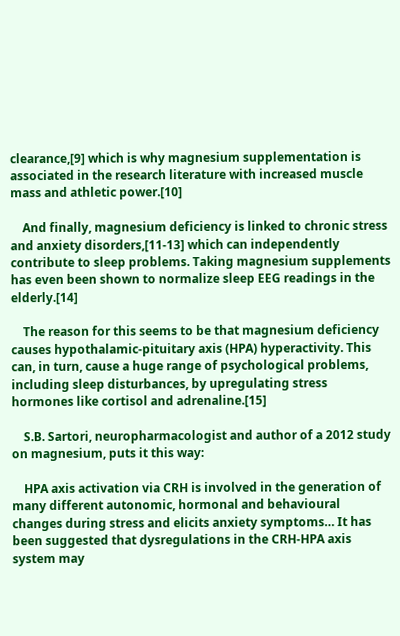clearance,[9] which is why magnesium supplementation is associated in the research literature with increased muscle mass and athletic power.[10]

    And finally, magnesium deficiency is linked to chronic stress and anxiety disorders,[11-13] which can independently contribute to sleep problems. Taking magnesium supplements has even been shown to normalize sleep EEG readings in the elderly.[14]

    The reason for this seems to be that magnesium deficiency causes hypothalamic-pituitary axis (HPA) hyperactivity. This can, in turn, cause a huge range of psychological problems, including sleep disturbances, by upregulating stress hormones like cortisol and adrenaline.[15]

    S.B. Sartori, neuropharmacologist and author of a 2012 study on magnesium, puts it this way:

    HPA axis activation via CRH is involved in the generation of many different autonomic, hormonal and behavioural changes during stress and elicits anxiety symptoms… It has been suggested that dysregulations in the CRH-HPA axis system may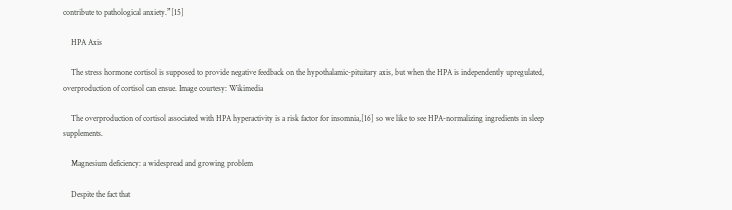contribute to pathological anxiety.”[15]

    HPA Axis

    The stress hormone cortisol is supposed to provide negative feedback on the hypothalamic-pituitary axis, but when the HPA is independently upregulated, overproduction of cortisol can ensue. Image courtesy: Wikimedia

    The overproduction of cortisol associated with HPA hyperactivity is a risk factor for insomnia,[16] so we like to see HPA-normalizing ingredients in sleep supplements.

    Magnesium deficiency: a widespread and growing problem

    Despite the fact that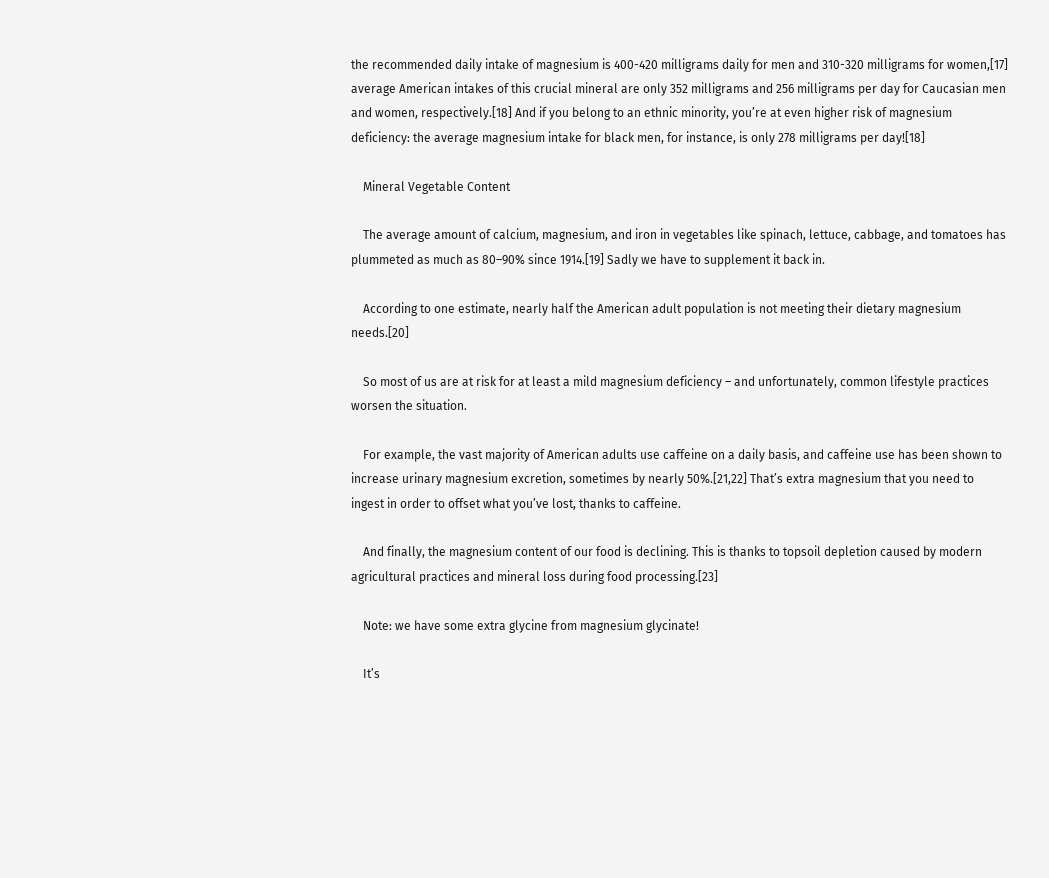the recommended daily intake of magnesium is 400-420 milligrams daily for men and 310-320 milligrams for women,[17] average American intakes of this crucial mineral are only 352 milligrams and 256 milligrams per day for Caucasian men and women, respectively.[18] And if you belong to an ethnic minority, you’re at even higher risk of magnesium deficiency: the average magnesium intake for black men, for instance, is only 278 milligrams per day![18]

    Mineral Vegetable Content

    The average amount of calcium, magnesium, and iron in vegetables like spinach, lettuce, cabbage, and tomatoes has plummeted as much as 80–90% since 1914.[19] Sadly we have to supplement it back in.

    According to one estimate, nearly half the American adult population is not meeting their dietary magnesium needs.[20]

    So most of us are at risk for at least a mild magnesium deficiency – and unfortunately, common lifestyle practices worsen the situation.

    For example, the vast majority of American adults use caffeine on a daily basis, and caffeine use has been shown to increase urinary magnesium excretion, sometimes by nearly 50%.[21,22] That’s extra magnesium that you need to ingest in order to offset what you’ve lost, thanks to caffeine.

    And finally, the magnesium content of our food is declining. This is thanks to topsoil depletion caused by modern agricultural practices and mineral loss during food processing.[23]

    Note: we have some extra glycine from magnesium glycinate!

    It’s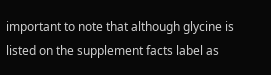important to note that although glycine is listed on the supplement facts label as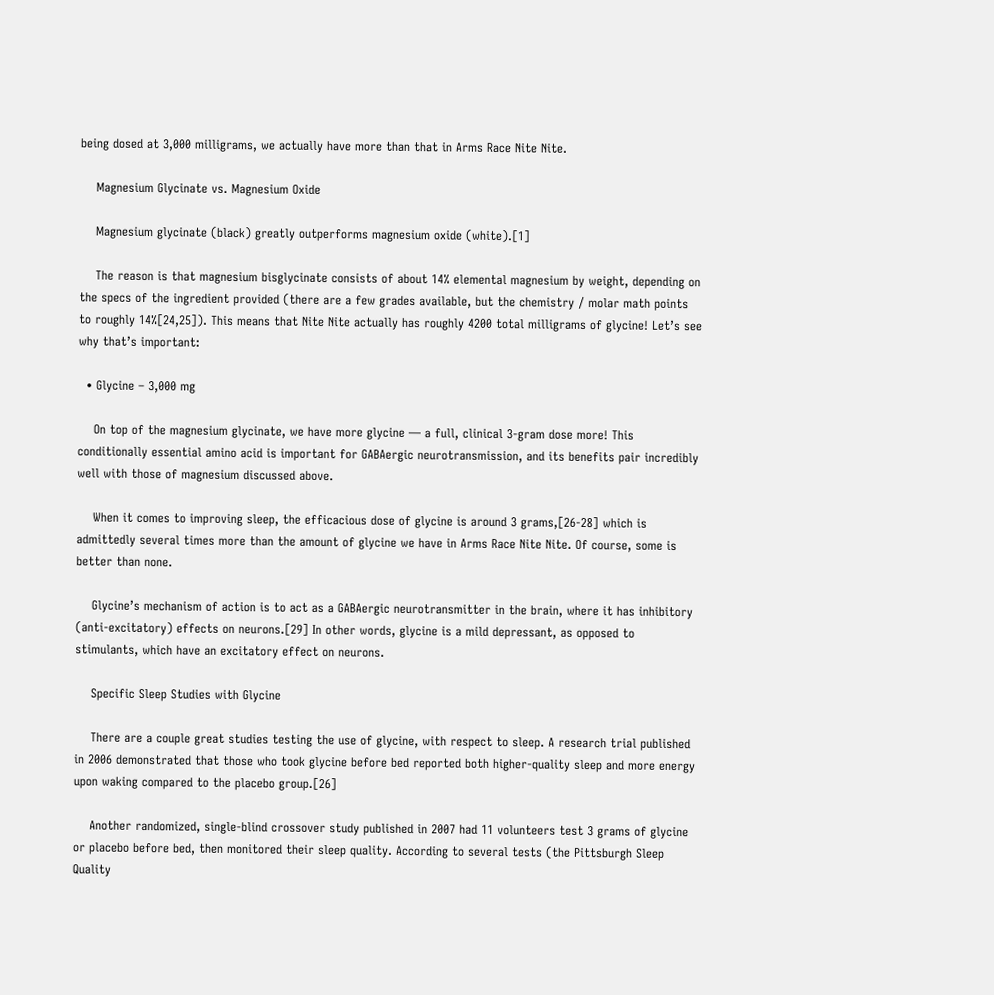being dosed at 3,000 milligrams, we actually have more than that in Arms Race Nite Nite.

    Magnesium Glycinate vs. Magnesium Oxide

    Magnesium glycinate (black) greatly outperforms magnesium oxide (white).[1]

    The reason is that magnesium bisglycinate consists of about 14% elemental magnesium by weight, depending on the specs of the ingredient provided (there are a few grades available, but the chemistry / molar math points to roughly 14%[24,25]). This means that Nite Nite actually has roughly 4200 total milligrams of glycine! Let’s see why that’s important:

  • Glycine – 3,000 mg

    On top of the magnesium glycinate, we have more glycine — a full, clinical 3-gram dose more! This conditionally essential amino acid is important for GABAergic neurotransmission, and its benefits pair incredibly well with those of magnesium discussed above.

    When it comes to improving sleep, the efficacious dose of glycine is around 3 grams,[26-28] which is admittedly several times more than the amount of glycine we have in Arms Race Nite Nite. Of course, some is better than none.

    Glycine’s mechanism of action is to act as a GABAergic neurotransmitter in the brain, where it has inhibitory (anti-excitatory) effects on neurons.[29] In other words, glycine is a mild depressant, as opposed to stimulants, which have an excitatory effect on neurons.

    Specific Sleep Studies with Glycine

    There are a couple great studies testing the use of glycine, with respect to sleep. A research trial published in 2006 demonstrated that those who took glycine before bed reported both higher-quality sleep and more energy upon waking compared to the placebo group.[26]

    Another randomized, single-blind crossover study published in 2007 had 11 volunteers test 3 grams of glycine or placebo before bed, then monitored their sleep quality. According to several tests (the Pittsburgh Sleep Quality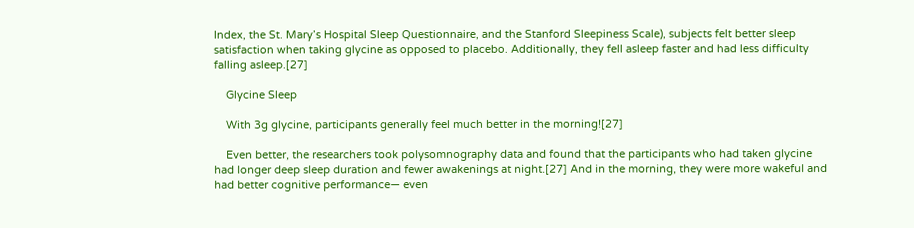Index, the St. Mary’s Hospital Sleep Questionnaire, and the Stanford Sleepiness Scale), subjects felt better sleep satisfaction when taking glycine as opposed to placebo. Additionally, they fell asleep faster and had less difficulty falling asleep.[27]

    Glycine Sleep

    With 3g glycine, participants generally feel much better in the morning![27]

    Even better, the researchers took polysomnography data and found that the participants who had taken glycine had longer deep sleep duration and fewer awakenings at night.[27] And in the morning, they were more wakeful and had better cognitive performance— even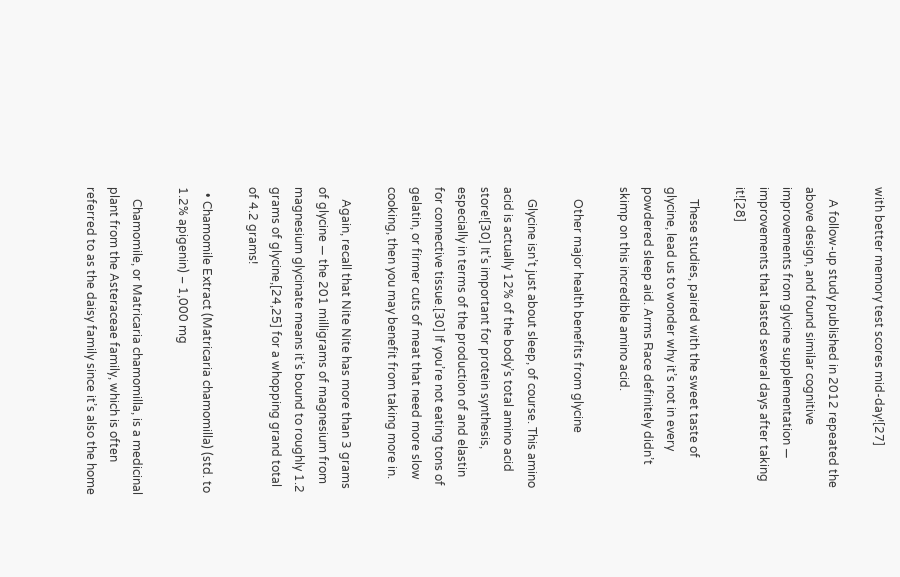with better memory test scores mid-day![27]

    A follow-up study published in 2012 repeated the above design, and found similar cognitive improvements from glycine supplementation — improvements that lasted several days after taking it![28]

    These studies, paired with the sweet taste of glycine, lead us to wonder why it’s not in every powdered sleep aid. Arms Race definitely didn’t skimp on this incredible amino acid.

    Other major health benefits from glycine

    Glycine isn’t just about sleep, of course. This amino acid is actually 12% of the body’s total amino acid store![30] It’s important for protein synthesis, especially in terms of the production of and elastin for connective tissue.[30] If you’re not eating tons of gelatin, or firmer cuts of meat that need more slow cooking, then you may benefit from taking more in.

    Again, recall that Nite Nite has more than 3 grams of glycine — the 201 milligrams of magnesium from magnesium glycinate means it’s bound to roughly 1.2 grams of glycine,[24,25] for a whopping grand total of 4.2 grams!

  • Chamomile Extract (Matricaria chamomilla) (std. to 1.2% apigenin) – 1,000 mg

    Chamomile, or Matricaria chamomilla, is a medicinal plant from the Asteraceae family, which is often referred to as the daisy family since it’s also the home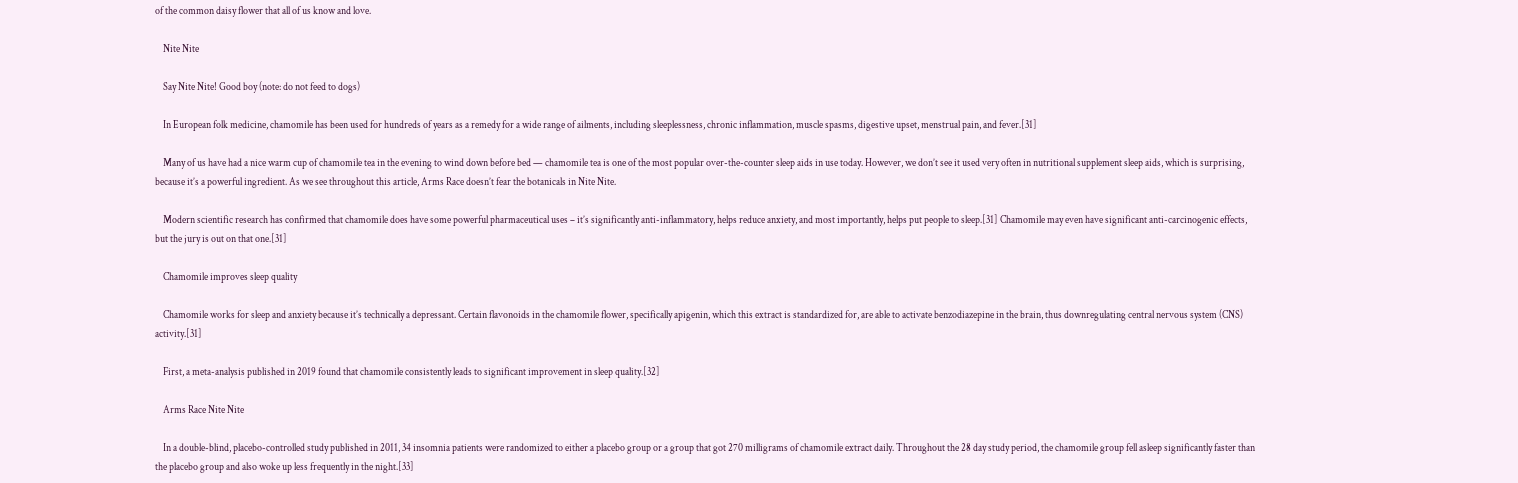of the common daisy flower that all of us know and love.

    Nite Nite

    Say Nite Nite! Good boy (note: do not feed to dogs)

    In European folk medicine, chamomile has been used for hundreds of years as a remedy for a wide range of ailments, including sleeplessness, chronic inflammation, muscle spasms, digestive upset, menstrual pain, and fever.[31]

    Many of us have had a nice warm cup of chamomile tea in the evening to wind down before bed — chamomile tea is one of the most popular over-the-counter sleep aids in use today. However, we don’t see it used very often in nutritional supplement sleep aids, which is surprising, because it’s a powerful ingredient. As we see throughout this article, Arms Race doesn’t fear the botanicals in Nite Nite.

    Modern scientific research has confirmed that chamomile does have some powerful pharmaceutical uses – it’s significantly anti-inflammatory, helps reduce anxiety, and most importantly, helps put people to sleep.[31] Chamomile may even have significant anti-carcinogenic effects, but the jury is out on that one.[31]

    Chamomile improves sleep quality

    Chamomile works for sleep and anxiety because it’s technically a depressant. Certain flavonoids in the chamomile flower, specifically apigenin, which this extract is standardized for, are able to activate benzodiazepine in the brain, thus downregulating central nervous system (CNS) activity.[31]

    First, a meta-analysis published in 2019 found that chamomile consistently leads to significant improvement in sleep quality.[32]

    Arms Race Nite Nite

    In a double-blind, placebo-controlled study published in 2011, 34 insomnia patients were randomized to either a placebo group or a group that got 270 milligrams of chamomile extract daily. Throughout the 28 day study period, the chamomile group fell asleep significantly faster than the placebo group and also woke up less frequently in the night.[33]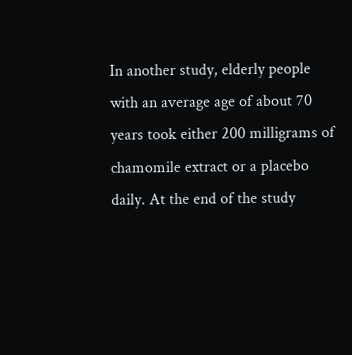In another study, elderly people with an average age of about 70 years took either 200 milligrams of chamomile extract or a placebo daily. At the end of the study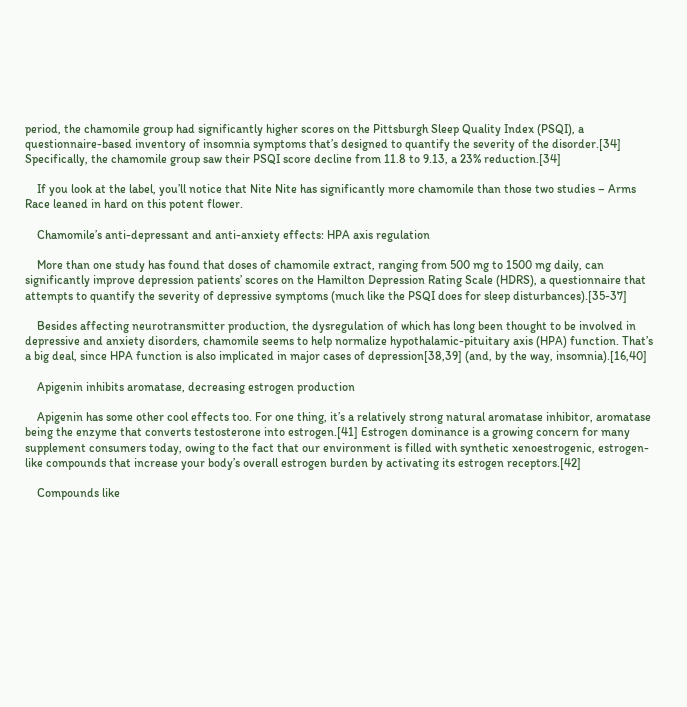period, the chamomile group had significantly higher scores on the Pittsburgh Sleep Quality Index (PSQI), a questionnaire-based inventory of insomnia symptoms that’s designed to quantify the severity of the disorder.[34] Specifically, the chamomile group saw their PSQI score decline from 11.8 to 9.13, a 23% reduction.[34]

    If you look at the label, you’ll notice that Nite Nite has significantly more chamomile than those two studies – Arms Race leaned in hard on this potent flower.

    Chamomile’s anti-depressant and anti-anxiety effects: HPA axis regulation

    More than one study has found that doses of chamomile extract, ranging from 500 mg to 1500 mg daily, can significantly improve depression patients’ scores on the Hamilton Depression Rating Scale (HDRS), a questionnaire that attempts to quantify the severity of depressive symptoms (much like the PSQI does for sleep disturbances).[35-37]

    Besides affecting neurotransmitter production, the dysregulation of which has long been thought to be involved in depressive and anxiety disorders, chamomile seems to help normalize hypothalamic-pituitary axis (HPA) function. That’s a big deal, since HPA function is also implicated in major cases of depression[38,39] (and, by the way, insomnia).[16,40]

    Apigenin inhibits aromatase, decreasing estrogen production

    Apigenin has some other cool effects too. For one thing, it’s a relatively strong natural aromatase inhibitor, aromatase being the enzyme that converts testosterone into estrogen.[41] Estrogen dominance is a growing concern for many supplement consumers today, owing to the fact that our environment is filled with synthetic xenoestrogenic, estrogen-like compounds that increase your body’s overall estrogen burden by activating its estrogen receptors.[42]

    Compounds like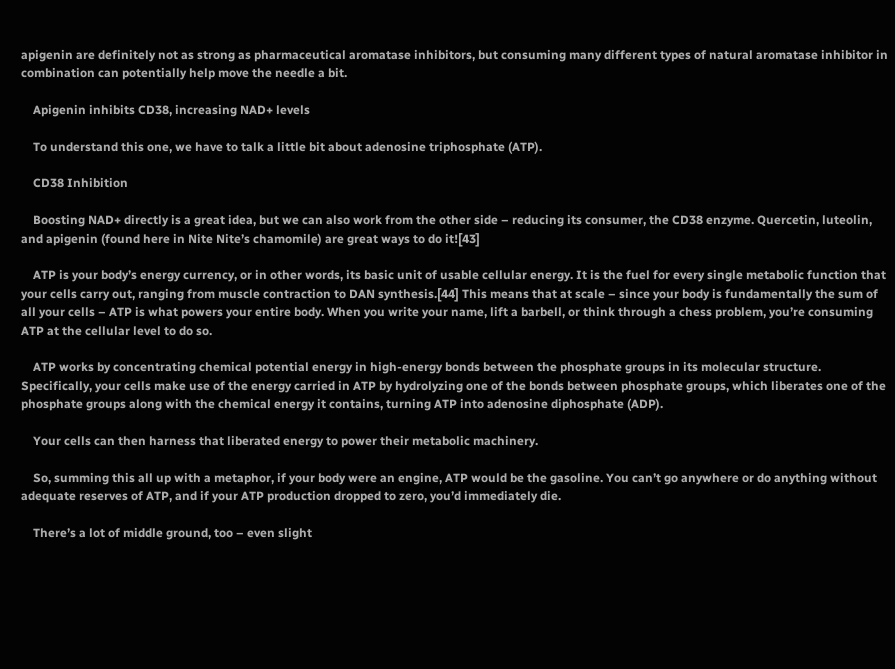apigenin are definitely not as strong as pharmaceutical aromatase inhibitors, but consuming many different types of natural aromatase inhibitor in combination can potentially help move the needle a bit.

    Apigenin inhibits CD38, increasing NAD+ levels

    To understand this one, we have to talk a little bit about adenosine triphosphate (ATP).

    CD38 Inhibition

    Boosting NAD+ directly is a great idea, but we can also work from the other side – reducing its consumer, the CD38 enzyme. Quercetin, luteolin, and apigenin (found here in Nite Nite’s chamomile) are great ways to do it![43]

    ATP is your body’s energy currency, or in other words, its basic unit of usable cellular energy. It is the fuel for every single metabolic function that your cells carry out, ranging from muscle contraction to DAN synthesis.[44] This means that at scale – since your body is fundamentally the sum of all your cells – ATP is what powers your entire body. When you write your name, lift a barbell, or think through a chess problem, you’re consuming ATP at the cellular level to do so.

    ATP works by concentrating chemical potential energy in high-energy bonds between the phosphate groups in its molecular structure. Specifically, your cells make use of the energy carried in ATP by hydrolyzing one of the bonds between phosphate groups, which liberates one of the phosphate groups along with the chemical energy it contains, turning ATP into adenosine diphosphate (ADP).

    Your cells can then harness that liberated energy to power their metabolic machinery.

    So, summing this all up with a metaphor, if your body were an engine, ATP would be the gasoline. You can’t go anywhere or do anything without adequate reserves of ATP, and if your ATP production dropped to zero, you’d immediately die.

    There’s a lot of middle ground, too – even slight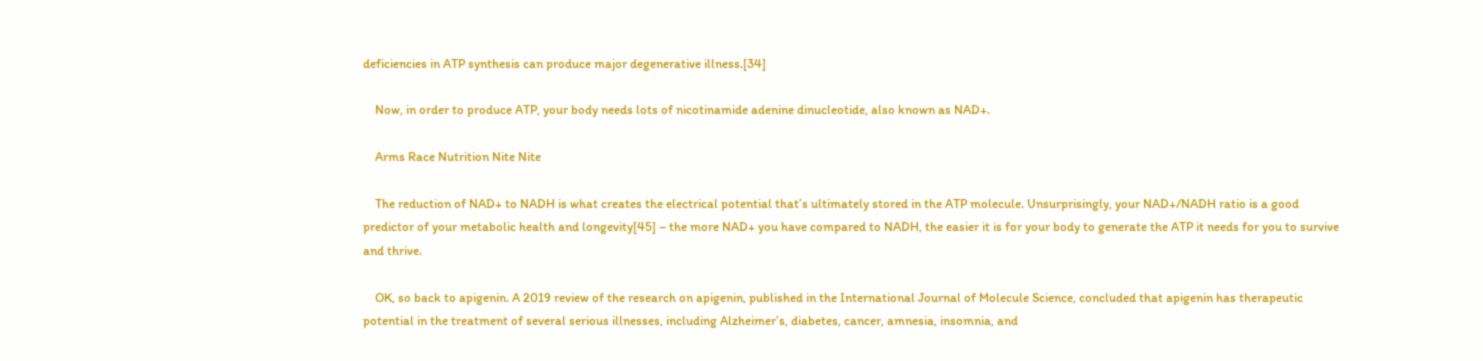deficiencies in ATP synthesis can produce major degenerative illness.[34]

    Now, in order to produce ATP, your body needs lots of nicotinamide adenine dinucleotide, also known as NAD+.

    Arms Race Nutrition Nite Nite

    The reduction of NAD+ to NADH is what creates the electrical potential that’s ultimately stored in the ATP molecule. Unsurprisingly, your NAD+/NADH ratio is a good predictor of your metabolic health and longevity[45] – the more NAD+ you have compared to NADH, the easier it is for your body to generate the ATP it needs for you to survive and thrive.

    OK, so back to apigenin. A 2019 review of the research on apigenin, published in the International Journal of Molecule Science, concluded that apigenin has therapeutic potential in the treatment of several serious illnesses, including Alzheimer’s, diabetes, cancer, amnesia, insomnia, and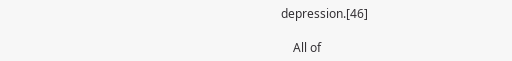depression.[46]

    All of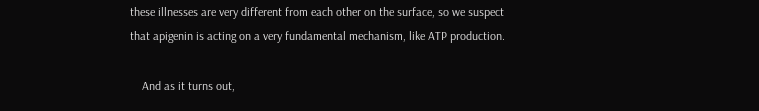these illnesses are very different from each other on the surface, so we suspect that apigenin is acting on a very fundamental mechanism, like ATP production.

    And as it turns out,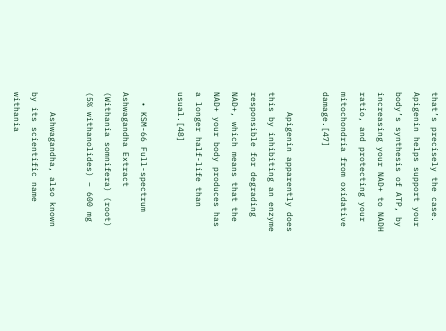that’s precisely the case. Apigenin helps support your body’s synthesis of ATP, by increasing your NAD+ to NADH ratio, and protecting your mitochondria from oxidative damage.[47]

    Apigenin apparently does this by inhibiting an enzyme responsible for degrading NAD+, which means that the NAD+ your body produces has a longer half-life than usual.[48]

  • KSM-66 Full-spectrum Ashwagandha Extract (Withania somnifera) (root) (5% withanolides) – 600 mg

    Ashwagandha, also known by its scientific name withania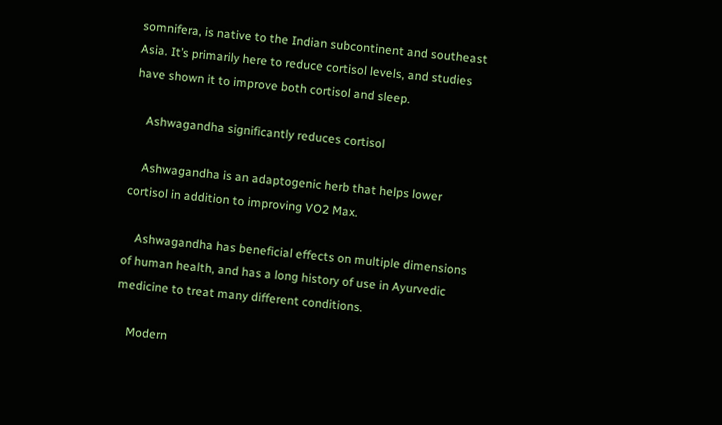somnifera, is native to the Indian subcontinent and southeast Asia. It’s primarily here to reduce cortisol levels, and studies have shown it to improve both cortisol and sleep.

    Ashwagandha significantly reduces cortisol

    Ashwagandha is an adaptogenic herb that helps lower cortisol in addition to improving VO2 Max.

    Ashwagandha has beneficial effects on multiple dimensions of human health, and has a long history of use in Ayurvedic medicine to treat many different conditions.

    Modern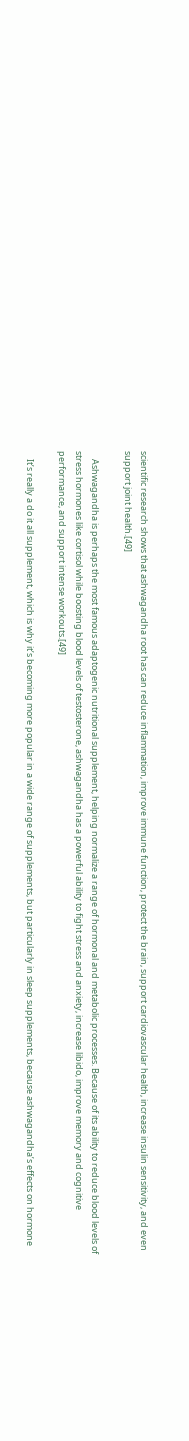scientific research shows that ashwagandha root has can reduce inflammation, improve immune function, protect the brain, support cardiovascular health, increase insulin sensitivity, and even support joint health.[49]

    Ashwagandha is perhaps the most famous adaptogenic nutritional supplement, helping normalize a range of hormonal and metabolic processes. Because of its ability to reduce blood levels of stress hormones like cortisol while boosting blood levels of testosterone, ashwagandha has a powerful ability to fight stress and anxiety, increase libido, improve memory and cognitive performance, and support intense workouts.[49]

    It’s really a do it all supplement, which is why it’s becoming more popular in a wide range of supplements, but particularly in sleep supplements, because ashwagandha’s effects on hormone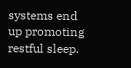systems end up promoting restful sleep.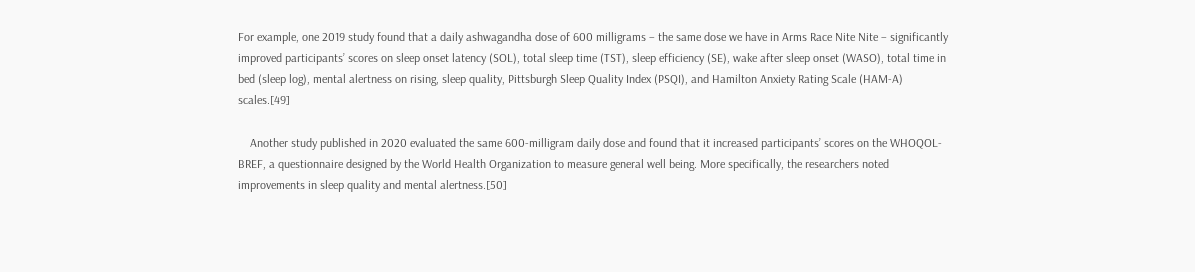For example, one 2019 study found that a daily ashwagandha dose of 600 milligrams – the same dose we have in Arms Race Nite Nite – significantly improved participants’ scores on sleep onset latency (SOL), total sleep time (TST), sleep efficiency (SE), wake after sleep onset (WASO), total time in bed (sleep log), mental alertness on rising, sleep quality, Pittsburgh Sleep Quality Index (PSQI), and Hamilton Anxiety Rating Scale (HAM-A) scales.[49]

    Another study published in 2020 evaluated the same 600-milligram daily dose and found that it increased participants’ scores on the WHOQOL-BREF, a questionnaire designed by the World Health Organization to measure general well being. More specifically, the researchers noted improvements in sleep quality and mental alertness.[50]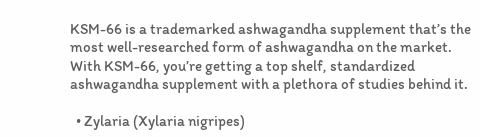KSM-66 is a trademarked ashwagandha supplement that’s the most well-researched form of ashwagandha on the market. With KSM-66, you’re getting a top shelf, standardized ashwagandha supplement with a plethora of studies behind it.

  • Zylaria (Xylaria nigripes)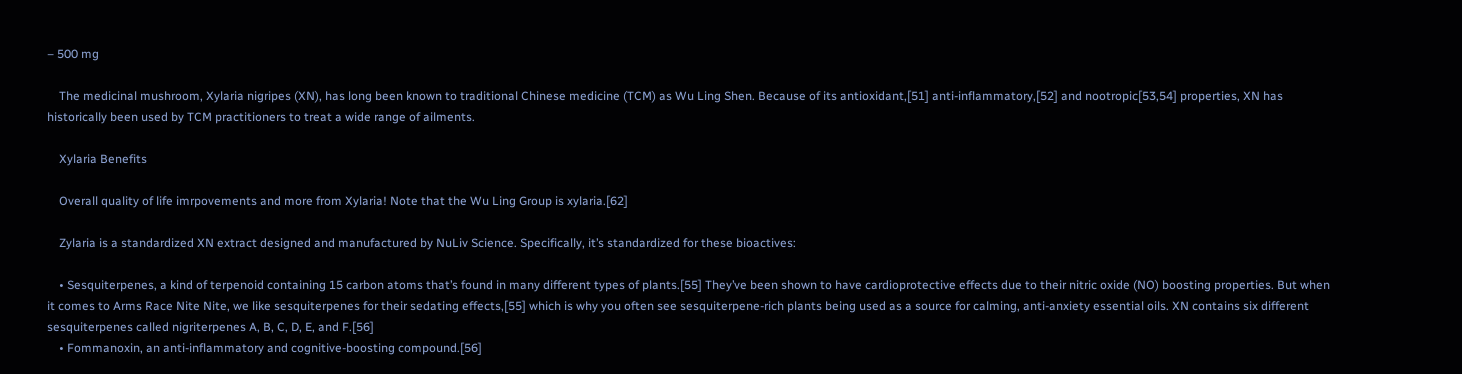– 500 mg

    The medicinal mushroom, Xylaria nigripes (XN), has long been known to traditional Chinese medicine (TCM) as Wu Ling Shen. Because of its antioxidant,[51] anti-inflammatory,[52] and nootropic[53,54] properties, XN has historically been used by TCM practitioners to treat a wide range of ailments.

    Xylaria Benefits

    Overall quality of life imrpovements and more from Xylaria! Note that the Wu Ling Group is xylaria.[62]

    Zylaria is a standardized XN extract designed and manufactured by NuLiv Science. Specifically, it’s standardized for these bioactives:

    • Sesquiterpenes, a kind of terpenoid containing 15 carbon atoms that’s found in many different types of plants.[55] They’ve been shown to have cardioprotective effects due to their nitric oxide (NO) boosting properties. But when it comes to Arms Race Nite Nite, we like sesquiterpenes for their sedating effects,[55] which is why you often see sesquiterpene-rich plants being used as a source for calming, anti-anxiety essential oils. XN contains six different sesquiterpenes called nigriterpenes A, B, C, D, E, and F.[56]
    • Fommanoxin, an anti-inflammatory and cognitive-boosting compound.[56]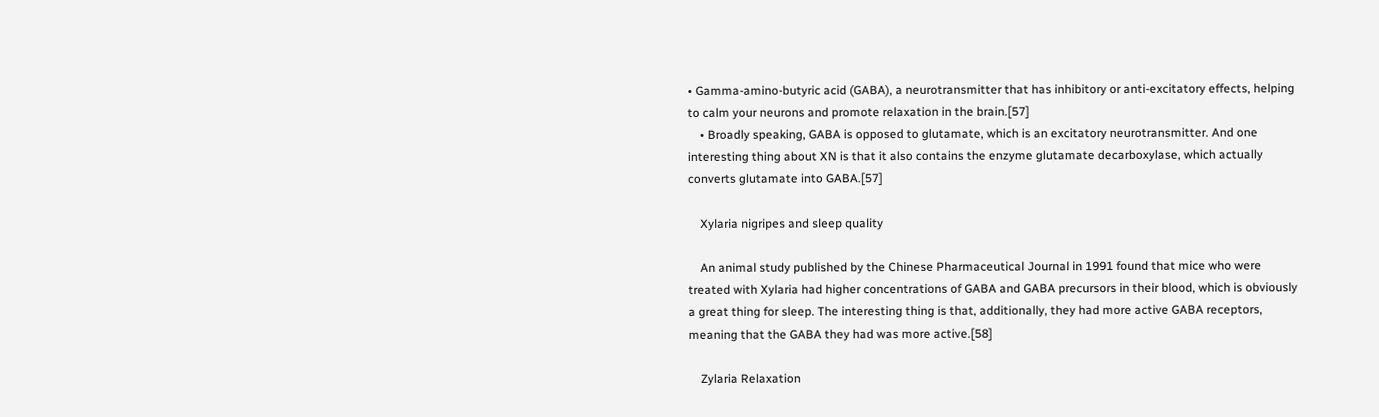• Gamma-amino-butyric acid (GABA), a neurotransmitter that has inhibitory or anti-excitatory effects, helping to calm your neurons and promote relaxation in the brain.[57]
    • Broadly speaking, GABA is opposed to glutamate, which is an excitatory neurotransmitter. And one interesting thing about XN is that it also contains the enzyme glutamate decarboxylase, which actually converts glutamate into GABA.[57]

    Xylaria nigripes and sleep quality

    An animal study published by the Chinese Pharmaceutical Journal in 1991 found that mice who were treated with Xylaria had higher concentrations of GABA and GABA precursors in their blood, which is obviously a great thing for sleep. The interesting thing is that, additionally, they had more active GABA receptors, meaning that the GABA they had was more active.[58]

    Zylaria Relaxation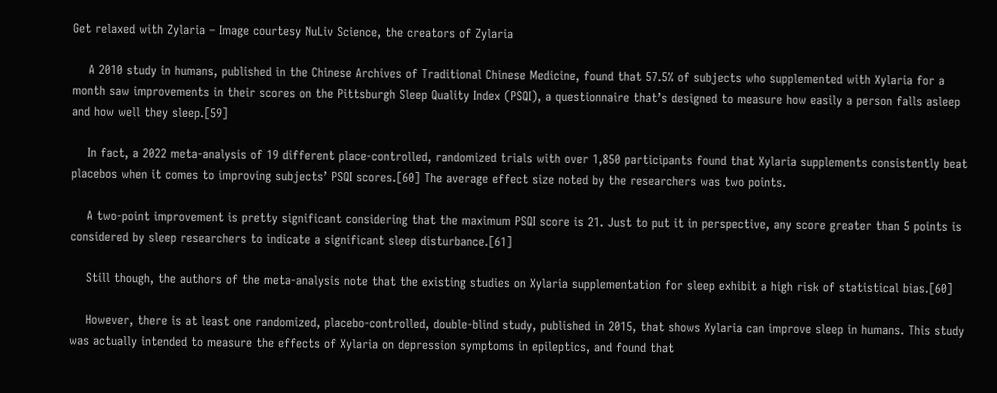Get relaxed with Zylaria – Image courtesy NuLiv Science, the creators of Zylaria

    A 2010 study in humans, published in the Chinese Archives of Traditional Chinese Medicine, found that 57.5% of subjects who supplemented with Xylaria for a month saw improvements in their scores on the Pittsburgh Sleep Quality Index (PSQI), a questionnaire that’s designed to measure how easily a person falls asleep and how well they sleep.[59]

    In fact, a 2022 meta-analysis of 19 different place-controlled, randomized trials with over 1,850 participants found that Xylaria supplements consistently beat placebos when it comes to improving subjects’ PSQI scores.[60] The average effect size noted by the researchers was two points.

    A two-point improvement is pretty significant considering that the maximum PSQI score is 21. Just to put it in perspective, any score greater than 5 points is considered by sleep researchers to indicate a significant sleep disturbance.[61]

    Still though, the authors of the meta-analysis note that the existing studies on Xylaria supplementation for sleep exhibit a high risk of statistical bias.[60]

    However, there is at least one randomized, placebo-controlled, double-blind study, published in 2015, that shows Xylaria can improve sleep in humans. This study was actually intended to measure the effects of Xylaria on depression symptoms in epileptics, and found that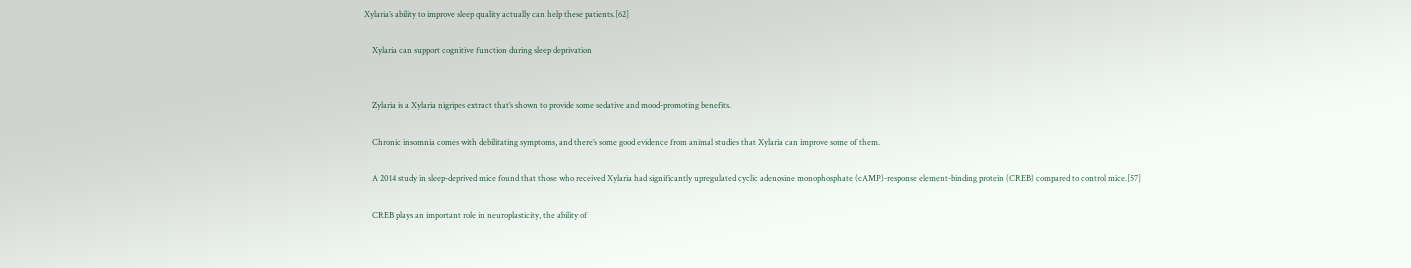Xylaria’s ability to improve sleep quality actually can help these patients.[62]

    Xylaria can support cognitive function during sleep deprivation


    Zylaria is a Xylaria nigripes extract that’s shown to provide some sedative and mood-promoting benefits.

    Chronic insomnia comes with debilitating symptoms, and there’s some good evidence from animal studies that Xylaria can improve some of them.

    A 2014 study in sleep-deprived mice found that those who received Xylaria had significantly upregulated cyclic adenosine monophosphate (cAMP)-response element-binding protein (CREB) compared to control mice.[57]

    CREB plays an important role in neuroplasticity, the ability of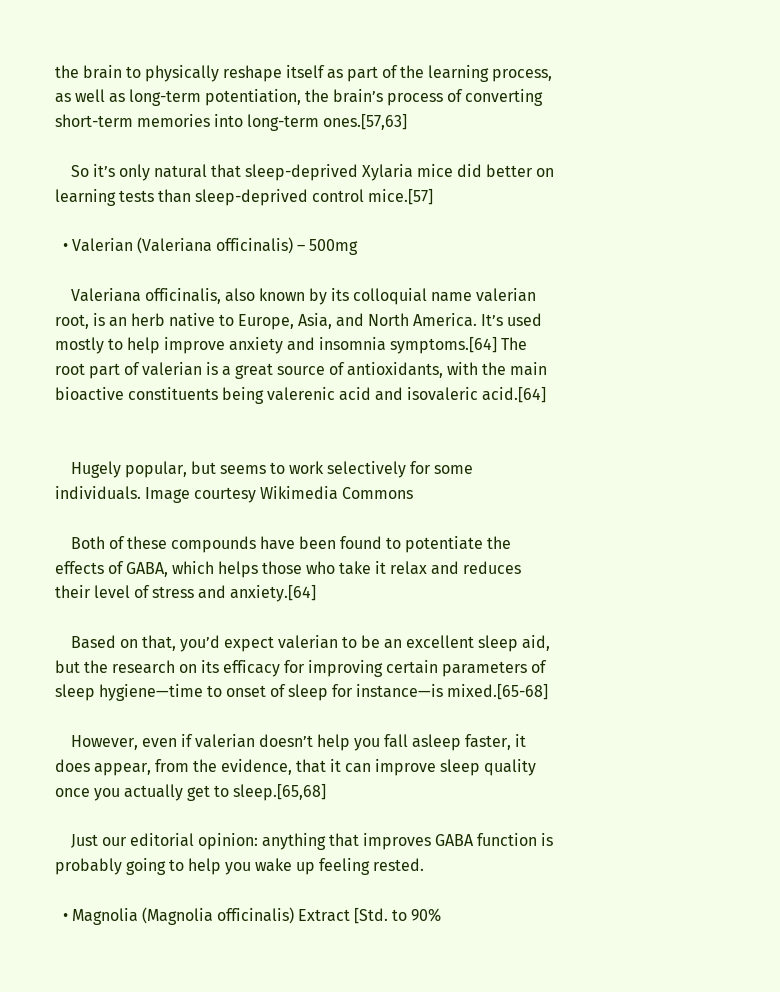the brain to physically reshape itself as part of the learning process, as well as long-term potentiation, the brain’s process of converting short-term memories into long-term ones.[57,63]

    So it’s only natural that sleep-deprived Xylaria mice did better on learning tests than sleep-deprived control mice.[57]

  • Valerian (Valeriana officinalis) – 500mg

    Valeriana officinalis, also known by its colloquial name valerian root, is an herb native to Europe, Asia, and North America. It’s used mostly to help improve anxiety and insomnia symptoms.[64] The root part of valerian is a great source of antioxidants, with the main bioactive constituents being valerenic acid and isovaleric acid.[64]


    Hugely popular, but seems to work selectively for some individuals. Image courtesy Wikimedia Commons

    Both of these compounds have been found to potentiate the effects of GABA, which helps those who take it relax and reduces their level of stress and anxiety.[64]

    Based on that, you’d expect valerian to be an excellent sleep aid, but the research on its efficacy for improving certain parameters of sleep hygiene—time to onset of sleep for instance—is mixed.[65-68]

    However, even if valerian doesn’t help you fall asleep faster, it does appear, from the evidence, that it can improve sleep quality once you actually get to sleep.[65,68]

    Just our editorial opinion: anything that improves GABA function is probably going to help you wake up feeling rested.

  • Magnolia (Magnolia officinalis) Extract [Std. to 90%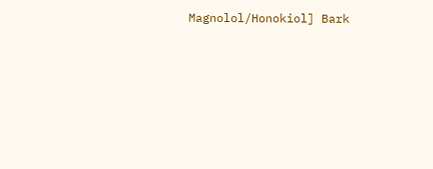Magnolol/Honokiol] Bark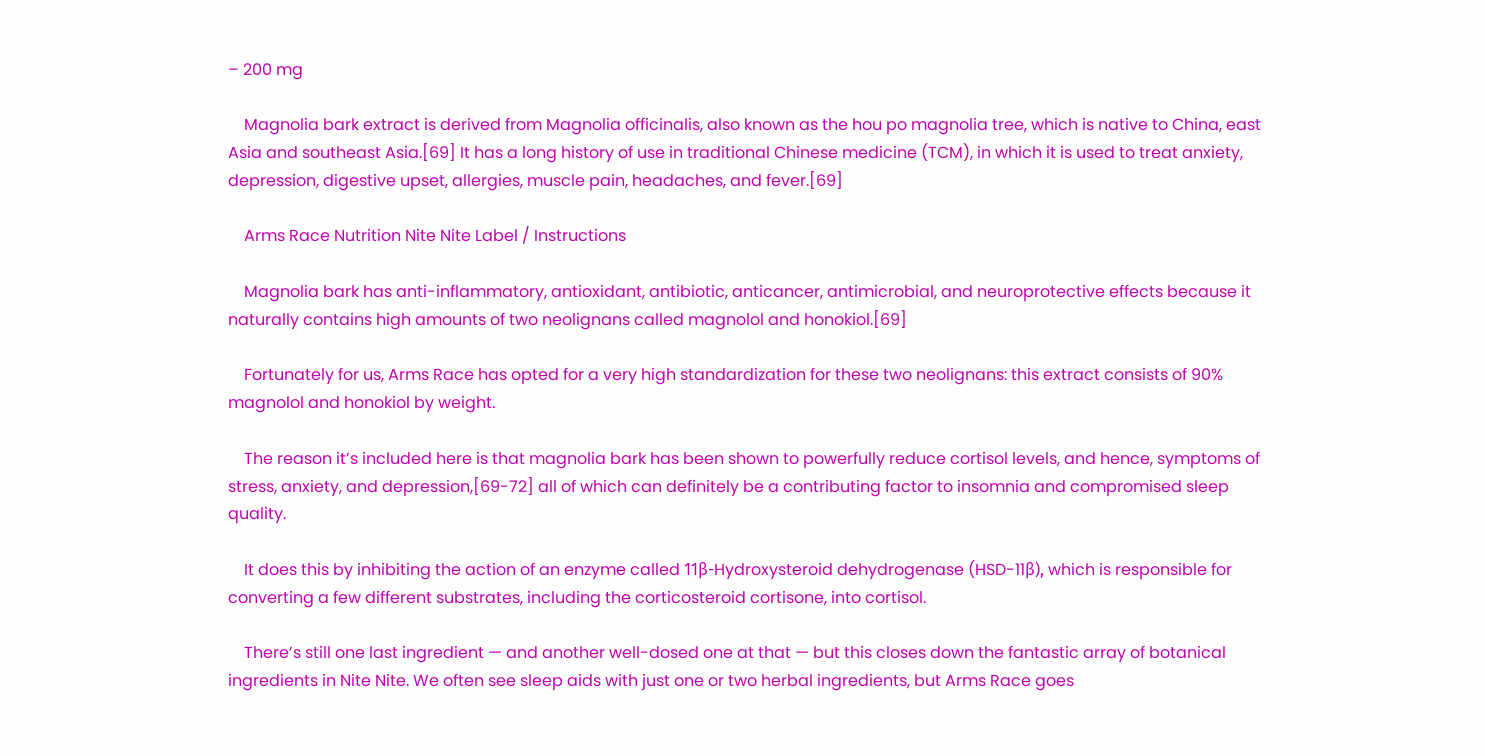– 200 mg

    Magnolia bark extract is derived from Magnolia officinalis, also known as the hou po magnolia tree, which is native to China, east Asia and southeast Asia.[69] It has a long history of use in traditional Chinese medicine (TCM), in which it is used to treat anxiety, depression, digestive upset, allergies, muscle pain, headaches, and fever.[69]

    Arms Race Nutrition Nite Nite Label / Instructions

    Magnolia bark has anti-inflammatory, antioxidant, antibiotic, anticancer, antimicrobial, and neuroprotective effects because it naturally contains high amounts of two neolignans called magnolol and honokiol.[69]

    Fortunately for us, Arms Race has opted for a very high standardization for these two neolignans: this extract consists of 90% magnolol and honokiol by weight.

    The reason it’s included here is that magnolia bark has been shown to powerfully reduce cortisol levels, and hence, symptoms of stress, anxiety, and depression,[69-72] all of which can definitely be a contributing factor to insomnia and compromised sleep quality.

    It does this by inhibiting the action of an enzyme called 11β-Hydroxysteroid dehydrogenase (HSD-11β), which is responsible for converting a few different substrates, including the corticosteroid cortisone, into cortisol.

    There’s still one last ingredient — and another well-dosed one at that — but this closes down the fantastic array of botanical ingredients in Nite Nite. We often see sleep aids with just one or two herbal ingredients, but Arms Race goes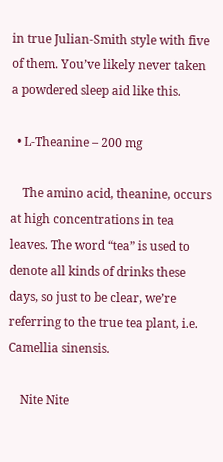in true Julian-Smith style with five of them. You’ve likely never taken a powdered sleep aid like this.

  • L-Theanine – 200 mg

    The amino acid, theanine, occurs at high concentrations in tea leaves. The word “tea” is used to denote all kinds of drinks these days, so just to be clear, we’re referring to the true tea plant, i.e. Camellia sinensis.

    Nite Nite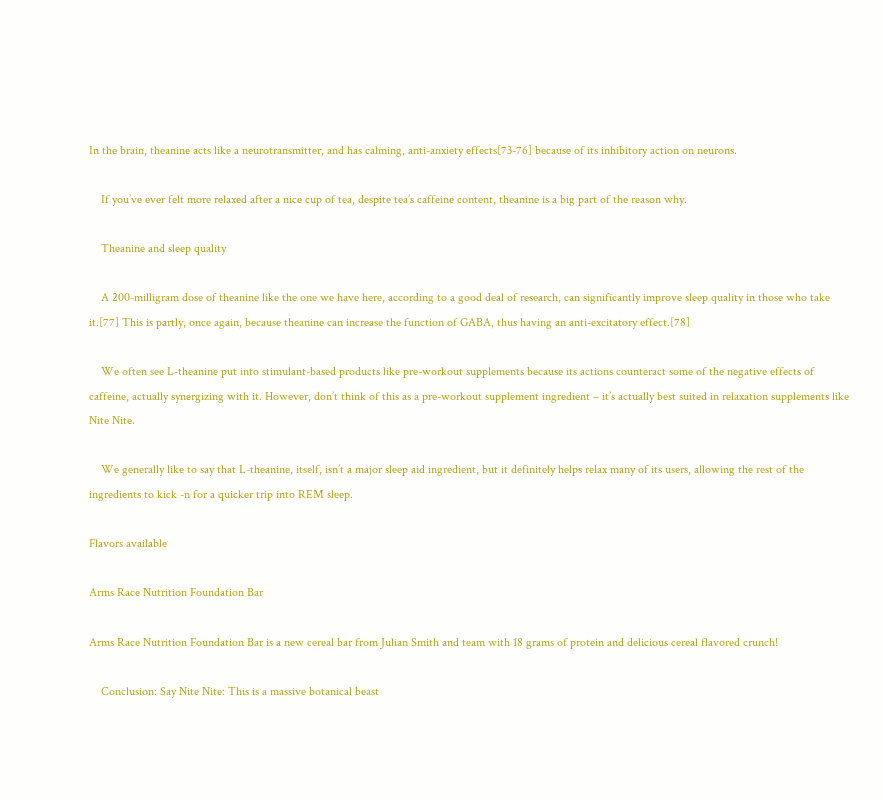In the brain, theanine acts like a neurotransmitter, and has calming, anti-anxiety effects[73-76] because of its inhibitory action on neurons.

    If you’ve ever felt more relaxed after a nice cup of tea, despite tea’s caffeine content, theanine is a big part of the reason why.

    Theanine and sleep quality

    A 200-milligram dose of theanine like the one we have here, according to a good deal of research, can significantly improve sleep quality in those who take it.[77] This is partly, once again, because theanine can increase the function of GABA, thus having an anti-excitatory effect.[78]

    We often see L-theanine put into stimulant-based products like pre-workout supplements because its actions counteract some of the negative effects of caffeine, actually synergizing with it. However, don’t think of this as a pre-workout supplement ingredient – it’s actually best suited in relaxation supplements like Nite Nite.

    We generally like to say that L-theanine, itself, isn’t a major sleep aid ingredient, but it definitely helps relax many of its users, allowing the rest of the ingredients to kick -n for a quicker trip into REM sleep.

Flavors available

Arms Race Nutrition Foundation Bar

Arms Race Nutrition Foundation Bar is a new cereal bar from Julian Smith and team with 18 grams of protein and delicious cereal flavored crunch!

    Conclusion: Say Nite Nite: This is a massive botanical beast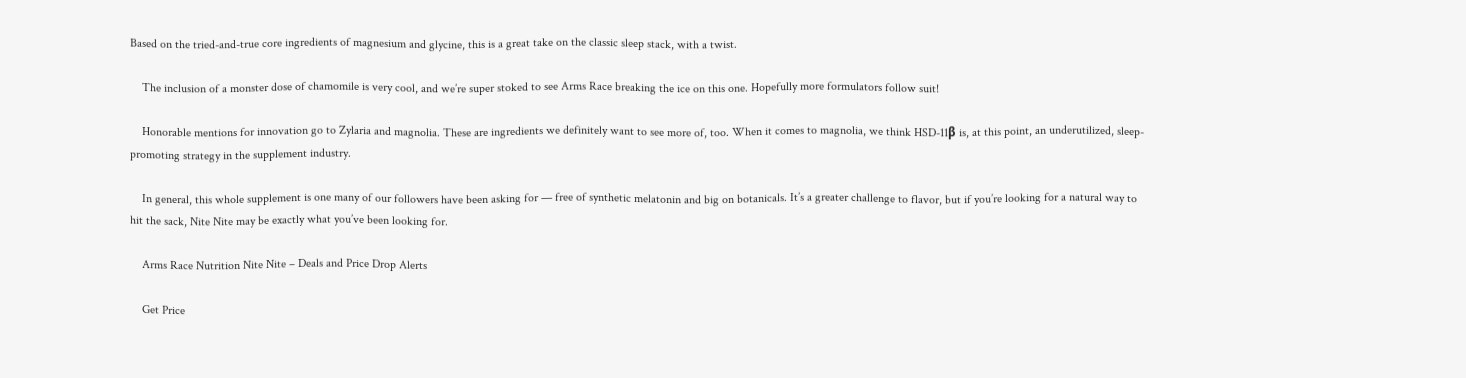Based on the tried-and-true core ingredients of magnesium and glycine, this is a great take on the classic sleep stack, with a twist.

    The inclusion of a monster dose of chamomile is very cool, and we’re super stoked to see Arms Race breaking the ice on this one. Hopefully more formulators follow suit!

    Honorable mentions for innovation go to Zylaria and magnolia. These are ingredients we definitely want to see more of, too. When it comes to magnolia, we think HSD-11β is, at this point, an underutilized, sleep-promoting strategy in the supplement industry.

    In general, this whole supplement is one many of our followers have been asking for — free of synthetic melatonin and big on botanicals. It’s a greater challenge to flavor, but if you’re looking for a natural way to hit the sack, Nite Nite may be exactly what you’ve been looking for.

    Arms Race Nutrition Nite Nite – Deals and Price Drop Alerts

    Get Price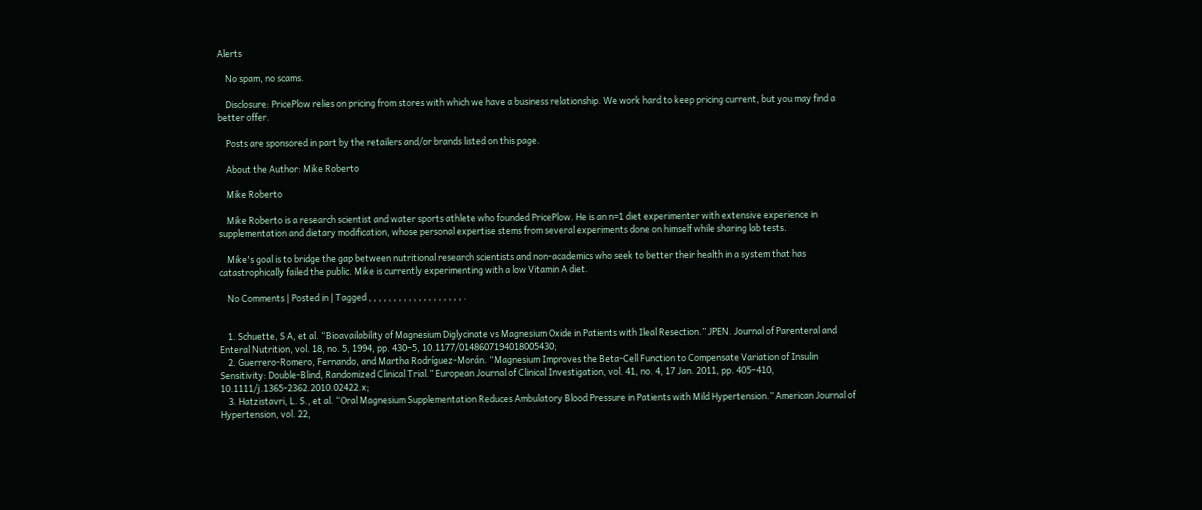Alerts

    No spam, no scams.

    Disclosure: PricePlow relies on pricing from stores with which we have a business relationship. We work hard to keep pricing current, but you may find a better offer.

    Posts are sponsored in part by the retailers and/or brands listed on this page.

    About the Author: Mike Roberto

    Mike Roberto

    Mike Roberto is a research scientist and water sports athlete who founded PricePlow. He is an n=1 diet experimenter with extensive experience in supplementation and dietary modification, whose personal expertise stems from several experiments done on himself while sharing lab tests.

    Mike's goal is to bridge the gap between nutritional research scientists and non-academics who seek to better their health in a system that has catastrophically failed the public. Mike is currently experimenting with a low Vitamin A diet.

    No Comments | Posted in | Tagged , , , , , , , , , , , , , , , , , , , .


    1. Schuette, S A, et al. “Bioavailability of Magnesium Diglycinate vs Magnesium Oxide in Patients with Ileal Resection.” JPEN. Journal of Parenteral and Enteral Nutrition, vol. 18, no. 5, 1994, pp. 430–5, 10.1177/0148607194018005430;
    2. Guerrero-Romero, Fernando, and Martha Rodríguez-Morán. “Magnesium Improves the Beta-Cell Function to Compensate Variation of Insulin Sensitivity: Double-Blind, Randomized Clinical Trial.” European Journal of Clinical Investigation, vol. 41, no. 4, 17 Jan. 2011, pp. 405–410, 10.1111/j.1365-2362.2010.02422.x;
    3. Hatzistavri, L. S., et al. “Oral Magnesium Supplementation Reduces Ambulatory Blood Pressure in Patients with Mild Hypertension.” American Journal of Hypertension, vol. 22,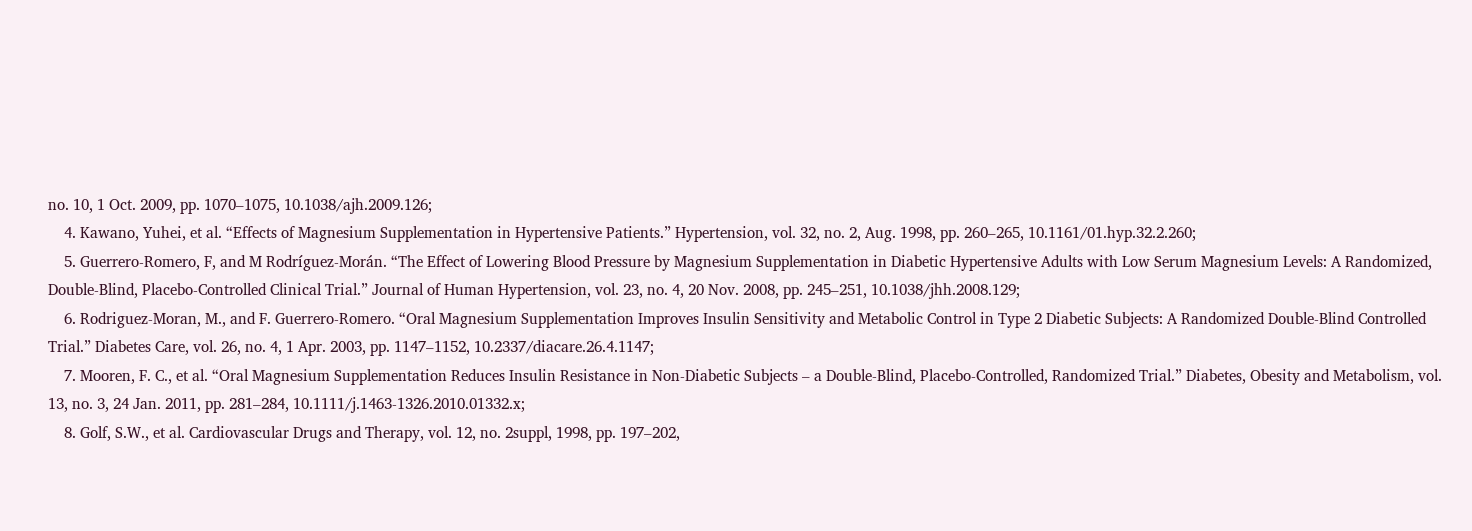no. 10, 1 Oct. 2009, pp. 1070–1075, 10.1038/ajh.2009.126;
    4. Kawano, Yuhei, et al. “Effects of Magnesium Supplementation in Hypertensive Patients.” Hypertension, vol. 32, no. 2, Aug. 1998, pp. 260–265, 10.1161/01.hyp.32.2.260;
    5. Guerrero-Romero, F, and M Rodríguez-Morán. “The Effect of Lowering Blood Pressure by Magnesium Supplementation in Diabetic Hypertensive Adults with Low Serum Magnesium Levels: A Randomized, Double-Blind, Placebo-Controlled Clinical Trial.” Journal of Human Hypertension, vol. 23, no. 4, 20 Nov. 2008, pp. 245–251, 10.1038/jhh.2008.129;
    6. Rodriguez-Moran, M., and F. Guerrero-Romero. “Oral Magnesium Supplementation Improves Insulin Sensitivity and Metabolic Control in Type 2 Diabetic Subjects: A Randomized Double-Blind Controlled Trial.” Diabetes Care, vol. 26, no. 4, 1 Apr. 2003, pp. 1147–1152, 10.2337/diacare.26.4.1147;
    7. Mooren, F. C., et al. “Oral Magnesium Supplementation Reduces Insulin Resistance in Non-Diabetic Subjects – a Double-Blind, Placebo-Controlled, Randomized Trial.” Diabetes, Obesity and Metabolism, vol. 13, no. 3, 24 Jan. 2011, pp. 281–284, 10.1111/j.1463-1326.2010.01332.x;
    8. Golf, S.W., et al. Cardiovascular Drugs and Therapy, vol. 12, no. 2suppl, 1998, pp. 197–202,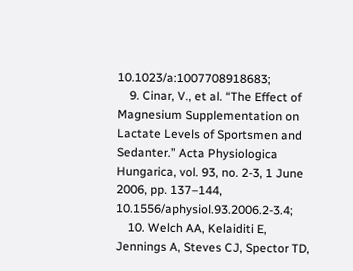10.1023/a:1007708918683;
    9. Cinar, V., et al. “The Effect of Magnesium Supplementation on Lactate Levels of Sportsmen and Sedanter.” Acta Physiologica Hungarica, vol. 93, no. 2-3, 1 June 2006, pp. 137–144, 10.1556/aphysiol.93.2006.2-3.4;
    10. Welch AA, Kelaiditi E, Jennings A, Steves CJ, Spector TD,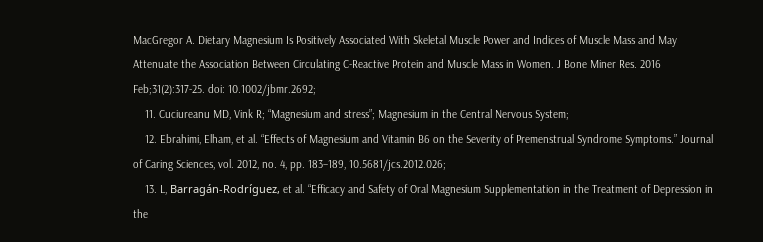MacGregor A. Dietary Magnesium Is Positively Associated With Skeletal Muscle Power and Indices of Muscle Mass and May Attenuate the Association Between Circulating C-Reactive Protein and Muscle Mass in Women. J Bone Miner Res. 2016 Feb;31(2):317-25. doi: 10.1002/jbmr.2692;
    11. Cuciureanu MD, Vink R; “Magnesium and stress”; Magnesium in the Central Nervous System;
    12. Ebrahimi, Elham, et al. “Effects of Magnesium and Vitamin B6 on the Severity of Premenstrual Syndrome Symptoms.” Journal of Caring Sciences, vol. 2012, no. 4, pp. 183–189, 10.5681/jcs.2012.026;
    13. L, Barragán-Rodríguez, et al. “Efficacy and Safety of Oral Magnesium Supplementation in the Treatment of Depression in the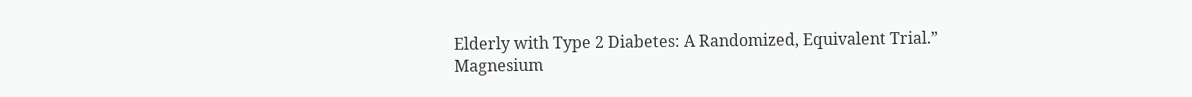Elderly with Type 2 Diabetes: A Randomized, Equivalent Trial.” Magnesium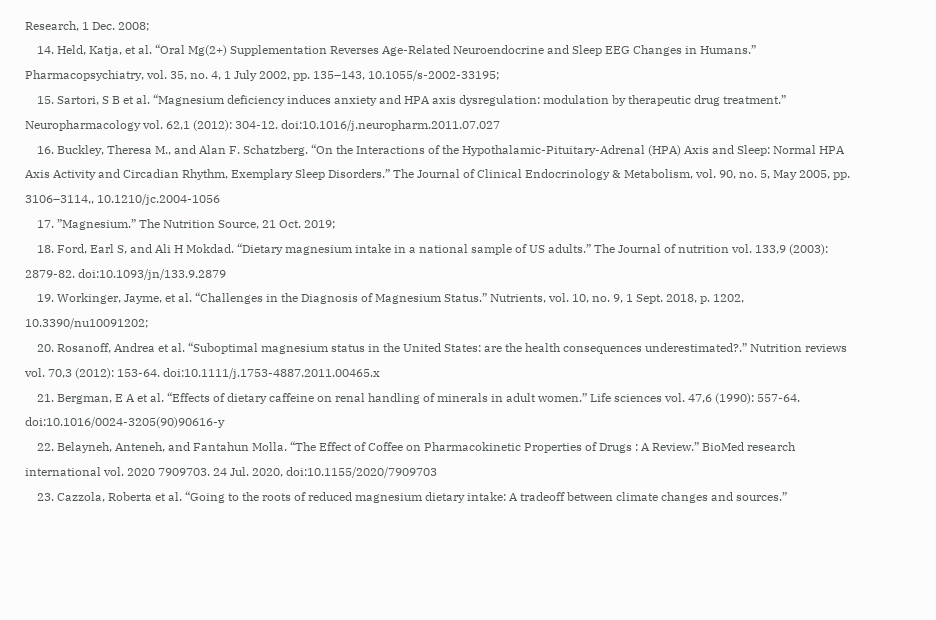Research, 1 Dec. 2008;
    14. Held, Katja, et al. “Oral Mg(2+) Supplementation Reverses Age-Related Neuroendocrine and Sleep EEG Changes in Humans.” Pharmacopsychiatry, vol. 35, no. 4, 1 July 2002, pp. 135–143, 10.1055/s-2002-33195;
    15. Sartori, S B et al. “Magnesium deficiency induces anxiety and HPA axis dysregulation: modulation by therapeutic drug treatment.” Neuropharmacology vol. 62,1 (2012): 304-12. doi:10.1016/j.neuropharm.2011.07.027
    16. Buckley, Theresa M., and Alan F. Schatzberg. “On the Interactions of the Hypothalamic-Pituitary-Adrenal (HPA) Axis and Sleep: Normal HPA Axis Activity and Circadian Rhythm, Exemplary Sleep Disorders.” The Journal of Clinical Endocrinology & Metabolism, vol. 90, no. 5, May 2005, pp. 3106–3114,, 10.1210/jc.2004-1056
    17. ”Magnesium.” The Nutrition Source, 21 Oct. 2019;
    18. Ford, Earl S, and Ali H Mokdad. “Dietary magnesium intake in a national sample of US adults.” The Journal of nutrition vol. 133,9 (2003): 2879-82. doi:10.1093/jn/133.9.2879
    19. Workinger, Jayme, et al. “Challenges in the Diagnosis of Magnesium Status.” Nutrients, vol. 10, no. 9, 1 Sept. 2018, p. 1202, 10.3390/nu10091202;
    20. Rosanoff, Andrea et al. “Suboptimal magnesium status in the United States: are the health consequences underestimated?.” Nutrition reviews vol. 70,3 (2012): 153-64. doi:10.1111/j.1753-4887.2011.00465.x
    21. Bergman, E A et al. “Effects of dietary caffeine on renal handling of minerals in adult women.” Life sciences vol. 47,6 (1990): 557-64. doi:10.1016/0024-3205(90)90616-y
    22. Belayneh, Anteneh, and Fantahun Molla. “The Effect of Coffee on Pharmacokinetic Properties of Drugs : A Review.” BioMed research international vol. 2020 7909703. 24 Jul. 2020, doi:10.1155/2020/7909703
    23. Cazzola, Roberta et al. “Going to the roots of reduced magnesium dietary intake: A tradeoff between climate changes and sources.”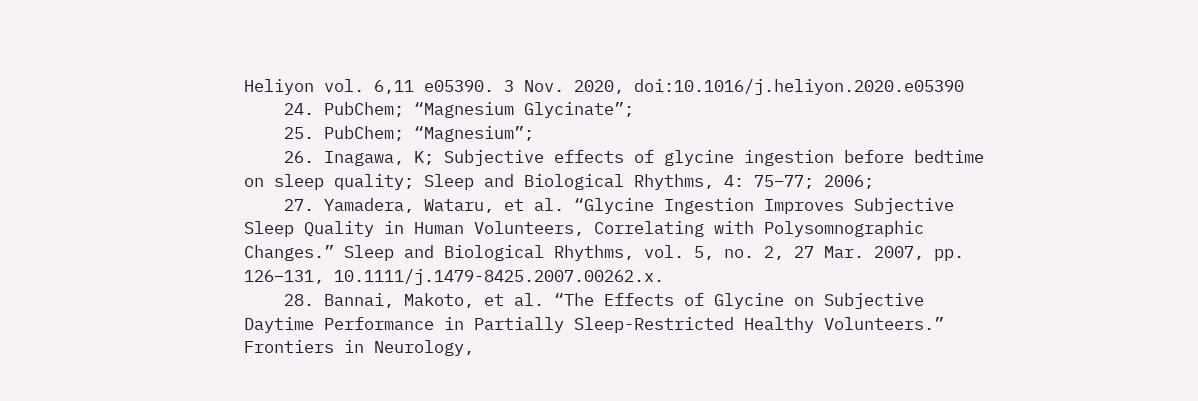Heliyon vol. 6,11 e05390. 3 Nov. 2020, doi:10.1016/j.heliyon.2020.e05390
    24. PubChem; “Magnesium Glycinate”;
    25. PubChem; “Magnesium”;
    26. Inagawa, K; Subjective effects of glycine ingestion before bedtime on sleep quality; Sleep and Biological Rhythms, 4: 75–77; 2006;
    27. Yamadera, Wataru, et al. “Glycine Ingestion Improves Subjective Sleep Quality in Human Volunteers, Correlating with Polysomnographic Changes.” Sleep and Biological Rhythms, vol. 5, no. 2, 27 Mar. 2007, pp. 126–131, 10.1111/j.1479-8425.2007.00262.x.
    28. Bannai, Makoto, et al. “The Effects of Glycine on Subjective Daytime Performance in Partially Sleep-Restricted Healthy Volunteers.” Frontiers in Neurology,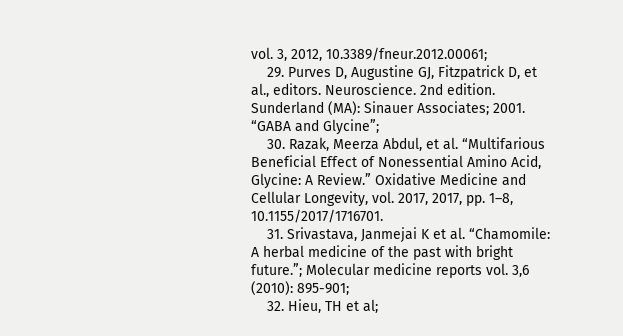vol. 3, 2012, 10.3389/fneur.2012.00061;
    29. Purves D, Augustine GJ, Fitzpatrick D, et al., editors. Neuroscience. 2nd edition. Sunderland (MA): Sinauer Associates; 2001. “GABA and Glycine”;
    30. Razak, Meerza Abdul, et al. “Multifarious Beneficial Effect of Nonessential Amino Acid, Glycine: A Review.” Oxidative Medicine and Cellular Longevity, vol. 2017, 2017, pp. 1–8, 10.1155/2017/1716701.
    31. Srivastava, Janmejai K et al. “Chamomile: A herbal medicine of the past with bright future.”; Molecular medicine reports vol. 3,6 (2010): 895-901;
    32. Hieu, TH et al;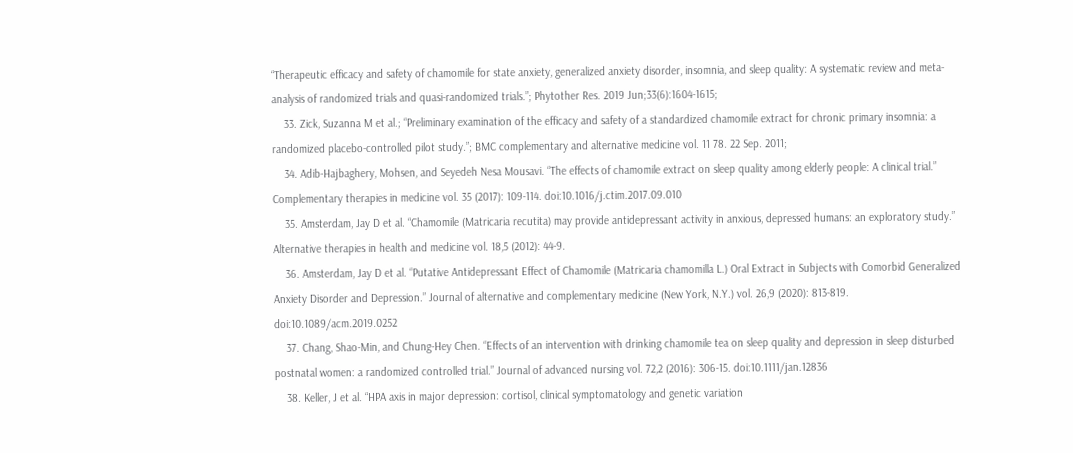“Therapeutic efficacy and safety of chamomile for state anxiety, generalized anxiety disorder, insomnia, and sleep quality: A systematic review and meta-analysis of randomized trials and quasi-randomized trials.”; Phytother Res. 2019 Jun;33(6):1604-1615;
    33. Zick, Suzanna M et al.; “Preliminary examination of the efficacy and safety of a standardized chamomile extract for chronic primary insomnia: a randomized placebo-controlled pilot study.”; BMC complementary and alternative medicine vol. 11 78. 22 Sep. 2011;
    34. Adib-Hajbaghery, Mohsen, and Seyedeh Nesa Mousavi. “The effects of chamomile extract on sleep quality among elderly people: A clinical trial.” Complementary therapies in medicine vol. 35 (2017): 109-114. doi:10.1016/j.ctim.2017.09.010
    35. Amsterdam, Jay D et al. “Chamomile (Matricaria recutita) may provide antidepressant activity in anxious, depressed humans: an exploratory study.” Alternative therapies in health and medicine vol. 18,5 (2012): 44-9.
    36. Amsterdam, Jay D et al. “Putative Antidepressant Effect of Chamomile (Matricaria chamomilla L.) Oral Extract in Subjects with Comorbid Generalized Anxiety Disorder and Depression.” Journal of alternative and complementary medicine (New York, N.Y.) vol. 26,9 (2020): 813-819. doi:10.1089/acm.2019.0252
    37. Chang, Shao-Min, and Chung-Hey Chen. “Effects of an intervention with drinking chamomile tea on sleep quality and depression in sleep disturbed postnatal women: a randomized controlled trial.” Journal of advanced nursing vol. 72,2 (2016): 306-15. doi:10.1111/jan.12836
    38. Keller, J et al. “HPA axis in major depression: cortisol, clinical symptomatology and genetic variation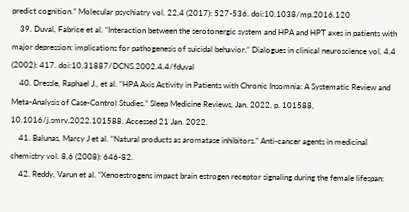predict cognition.” Molecular psychiatry vol. 22,4 (2017): 527-536. doi:10.1038/mp.2016.120
    39. Duval, Fabrice et al. “Interaction between the serotonergic system and HPA and HPT axes in patients with major depression: implications for pathogenesis of suicidal behavior.” Dialogues in clinical neuroscience vol. 4,4 (2002): 417. doi:10.31887/DCNS.2002.4.4/fduval
    40. Dressle, Raphael J., et al. “HPA Axis Activity in Patients with Chronic Insomnia: A Systematic Review and Meta-Analysis of Case-Control Studies.” Sleep Medicine Reviews, Jan. 2022, p. 101588, 10.1016/j.smrv.2022.101588. Accessed 21 Jan. 2022.
    41. Balunas, Marcy J et al. “Natural products as aromatase inhibitors.” Anti-cancer agents in medicinal chemistry vol. 8,6 (2008): 646-82.
    42. Reddy, Varun et al. “Xenoestrogens impact brain estrogen receptor signaling during the female lifespan: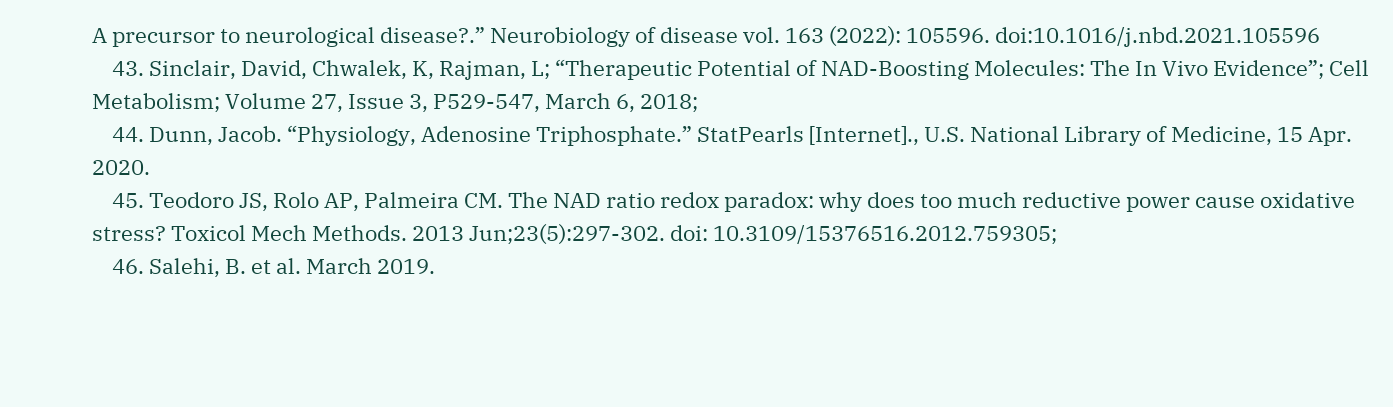A precursor to neurological disease?.” Neurobiology of disease vol. 163 (2022): 105596. doi:10.1016/j.nbd.2021.105596
    43. Sinclair, David, Chwalek, K, Rajman, L; “Therapeutic Potential of NAD-Boosting Molecules: The In Vivo Evidence”; Cell Metabolism; Volume 27, Issue 3, P529-547, March 6, 2018;
    44. Dunn, Jacob. “Physiology, Adenosine Triphosphate.” StatPearls [Internet]., U.S. National Library of Medicine, 15 Apr. 2020.
    45. Teodoro JS, Rolo AP, Palmeira CM. The NAD ratio redox paradox: why does too much reductive power cause oxidative stress? Toxicol Mech Methods. 2013 Jun;23(5):297-302. doi: 10.3109/15376516.2012.759305;
    46. Salehi, B. et al. March 2019.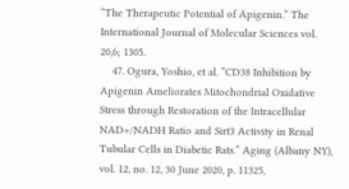“The Therapeutic Potential of Apigenin.” The International Journal of Molecular Sciences vol. 20,6; 1305.
    47. Ogura, Yoshio, et al. “CD38 Inhibition by Apigenin Ameliorates Mitochondrial Oxidative Stress through Restoration of the Intracellular NAD+/NADH Ratio and Sirt3 Activity in Renal Tubular Cells in Diabetic Rats.” Aging (Albany NY), vol. 12, no. 12, 30 June 2020, p. 11325,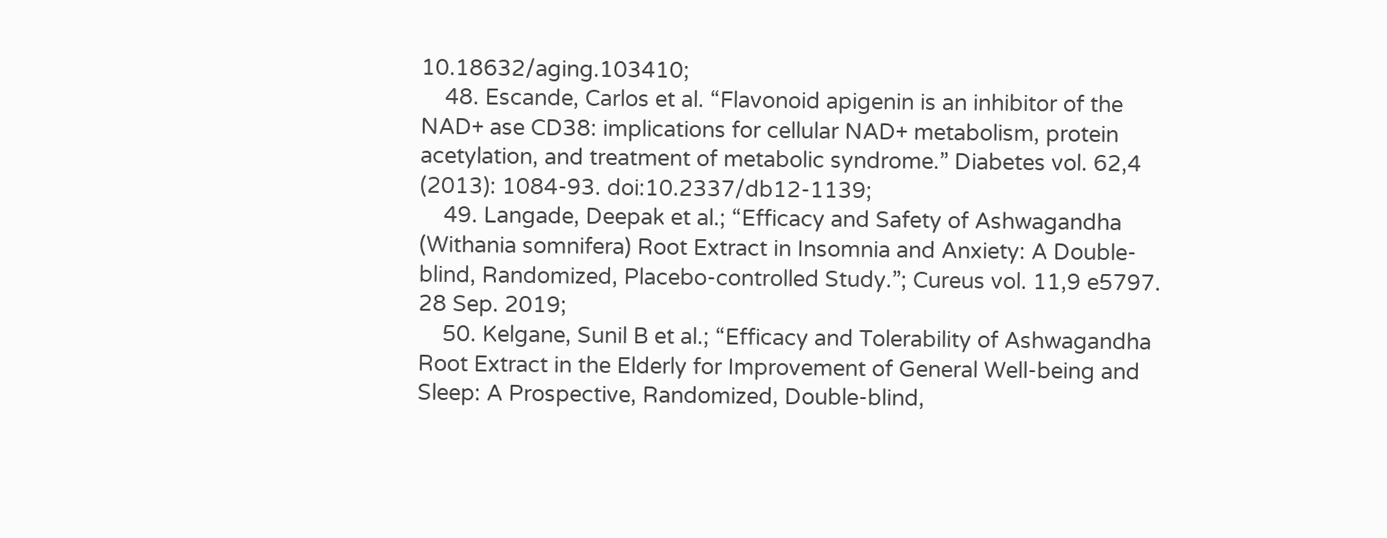10.18632/aging.103410;
    48. Escande, Carlos et al. “Flavonoid apigenin is an inhibitor of the NAD+ ase CD38: implications for cellular NAD+ metabolism, protein acetylation, and treatment of metabolic syndrome.” Diabetes vol. 62,4 (2013): 1084-93. doi:10.2337/db12-1139;
    49. Langade, Deepak et al.; “Efficacy and Safety of Ashwagandha (Withania somnifera) Root Extract in Insomnia and Anxiety: A Double-blind, Randomized, Placebo-controlled Study.”; Cureus vol. 11,9 e5797. 28 Sep. 2019;
    50. Kelgane, Sunil B et al.; “Efficacy and Tolerability of Ashwagandha Root Extract in the Elderly for Improvement of General Well-being and Sleep: A Prospective, Randomized, Double-blind,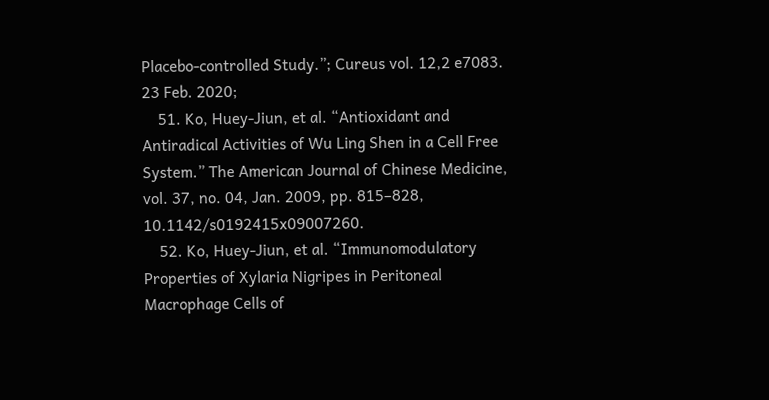Placebo-controlled Study.”; Cureus vol. 12,2 e7083. 23 Feb. 2020;
    51. Ko, Huey-Jiun, et al. “Antioxidant and Antiradical Activities of Wu Ling Shen in a Cell Free System.” The American Journal of Chinese Medicine, vol. 37, no. 04, Jan. 2009, pp. 815–828, 10.1142/s0192415x09007260.
    52. Ko, Huey-Jiun, et al. “Immunomodulatory Properties of Xylaria Nigripes in Peritoneal Macrophage Cells of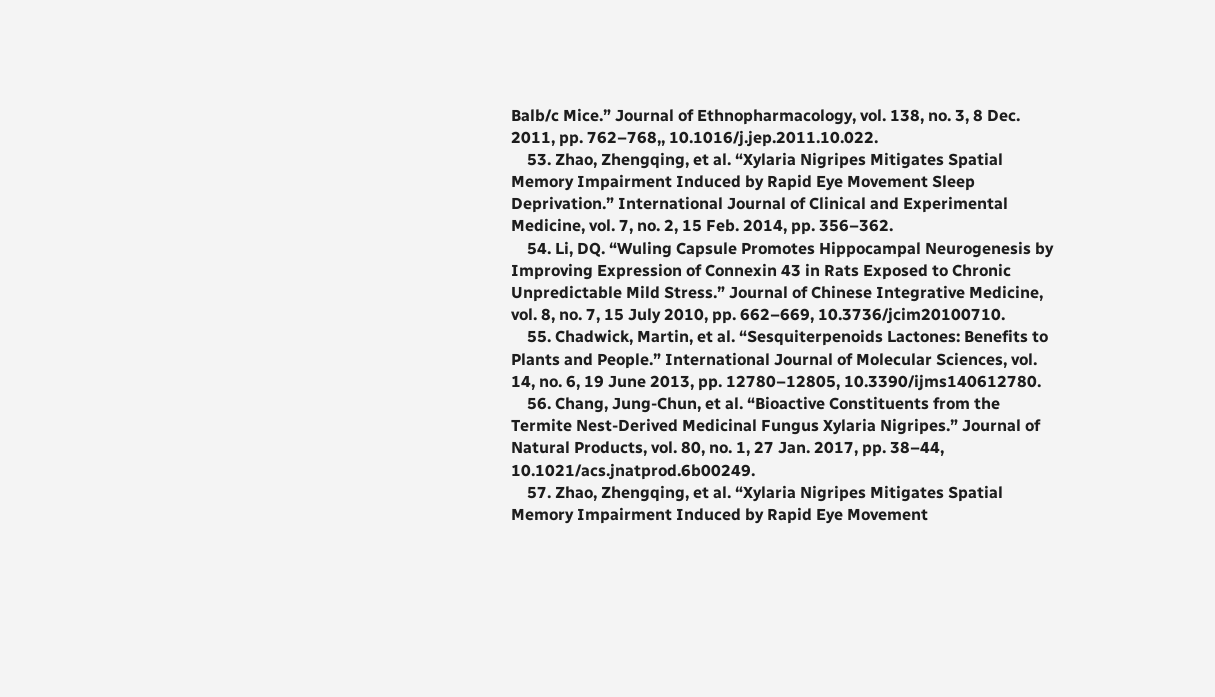Balb/c Mice.” Journal of Ethnopharmacology, vol. 138, no. 3, 8 Dec. 2011, pp. 762–768,, 10.1016/j.jep.2011.10.022.
    53. Zhao, Zhengqing, et al. “Xylaria Nigripes Mitigates Spatial Memory Impairment Induced by Rapid Eye Movement Sleep Deprivation.” International Journal of Clinical and Experimental Medicine, vol. 7, no. 2, 15 Feb. 2014, pp. 356–362.
    54. Li, DQ. “Wuling Capsule Promotes Hippocampal Neurogenesis by Improving Expression of Connexin 43 in Rats Exposed to Chronic Unpredictable Mild Stress.” Journal of Chinese Integrative Medicine, vol. 8, no. 7, 15 July 2010, pp. 662–669, 10.3736/jcim20100710.
    55. Chadwick, Martin, et al. “Sesquiterpenoids Lactones: Benefits to Plants and People.” International Journal of Molecular Sciences, vol. 14, no. 6, 19 June 2013, pp. 12780–12805, 10.3390/ijms140612780.
    56. Chang, Jung-Chun, et al. “Bioactive Constituents from the Termite Nest-Derived Medicinal Fungus Xylaria Nigripes.” Journal of Natural Products, vol. 80, no. 1, 27 Jan. 2017, pp. 38–44, 10.1021/acs.jnatprod.6b00249.
    57. Zhao, Zhengqing, et al. “Xylaria Nigripes Mitigates Spatial Memory Impairment Induced by Rapid Eye Movement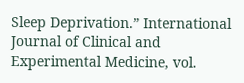Sleep Deprivation.” International Journal of Clinical and Experimental Medicine, vol.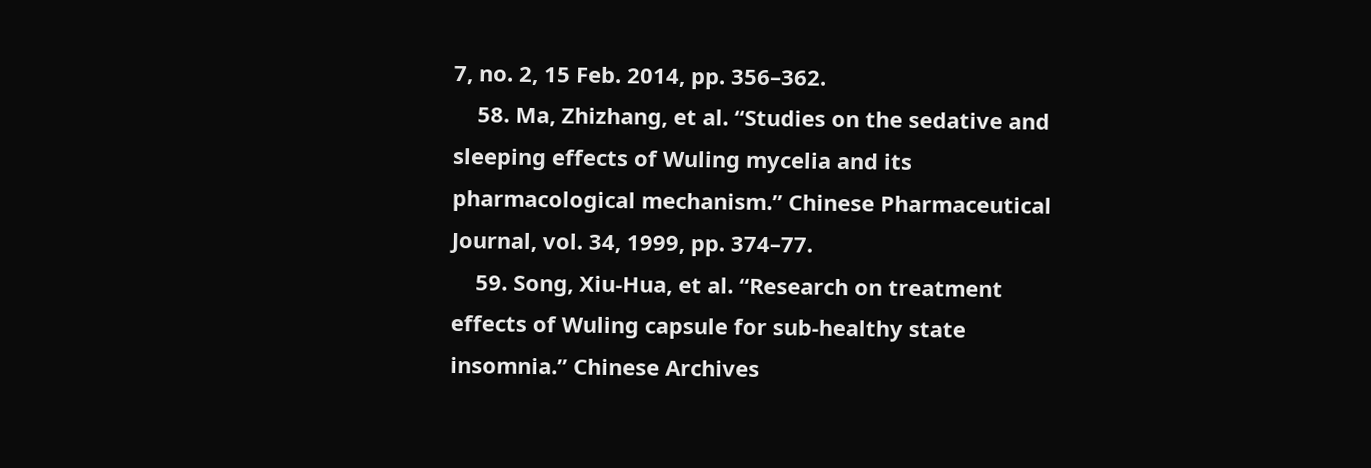7, no. 2, 15 Feb. 2014, pp. 356–362.
    58. Ma, Zhizhang, et al. “Studies on the sedative and sleeping effects of Wuling mycelia and its pharmacological mechanism.” Chinese Pharmaceutical Journal, vol. 34, 1999, pp. 374–77.
    59. Song, Xiu-Hua, et al. “Research on treatment effects of Wuling capsule for sub-healthy state insomnia.” Chinese Archives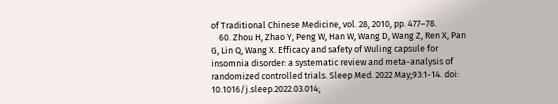of Traditional Chinese Medicine, vol. 28, 2010, pp. 477–78.
    60. Zhou H, Zhao Y, Peng W, Han W, Wang D, Wang Z, Ren X, Pan G, Lin Q, Wang X. Efficacy and safety of Wuling capsule for insomnia disorder: a systematic review and meta-analysis of randomized controlled trials. Sleep Med. 2022 May;93:1-14. doi: 10.1016/j.sleep.2022.03.014;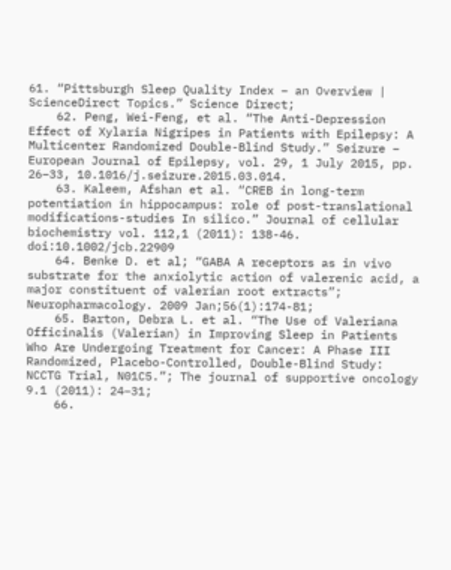61. “Pittsburgh Sleep Quality Index – an Overview | ScienceDirect Topics.” Science Direct;
    62. Peng, Wei-Feng, et al. “The Anti-Depression Effect of Xylaria Nigripes in Patients with Epilepsy: A Multicenter Randomized Double-Blind Study.” Seizure – European Journal of Epilepsy, vol. 29, 1 July 2015, pp. 26–33, 10.1016/j.seizure.2015.03.014.
    63. Kaleem, Afshan et al. “CREB in long-term potentiation in hippocampus: role of post-translational modifications-studies In silico.” Journal of cellular biochemistry vol. 112,1 (2011): 138-46. doi:10.1002/jcb.22909
    64. Benke D. et al; “GABA A receptors as in vivo substrate for the anxiolytic action of valerenic acid, a major constituent of valerian root extracts”; Neuropharmacology. 2009 Jan;56(1):174-81;
    65. Barton, Debra L. et al. “The Use of Valeriana Officinalis (Valerian) in Improving Sleep in Patients Who Are Undergoing Treatment for Cancer: A Phase III Randomized, Placebo-Controlled, Double-Blind Study: NCCTG Trial, N01C5.”; The journal of supportive oncology 9.1 (2011): 24–31;
    66.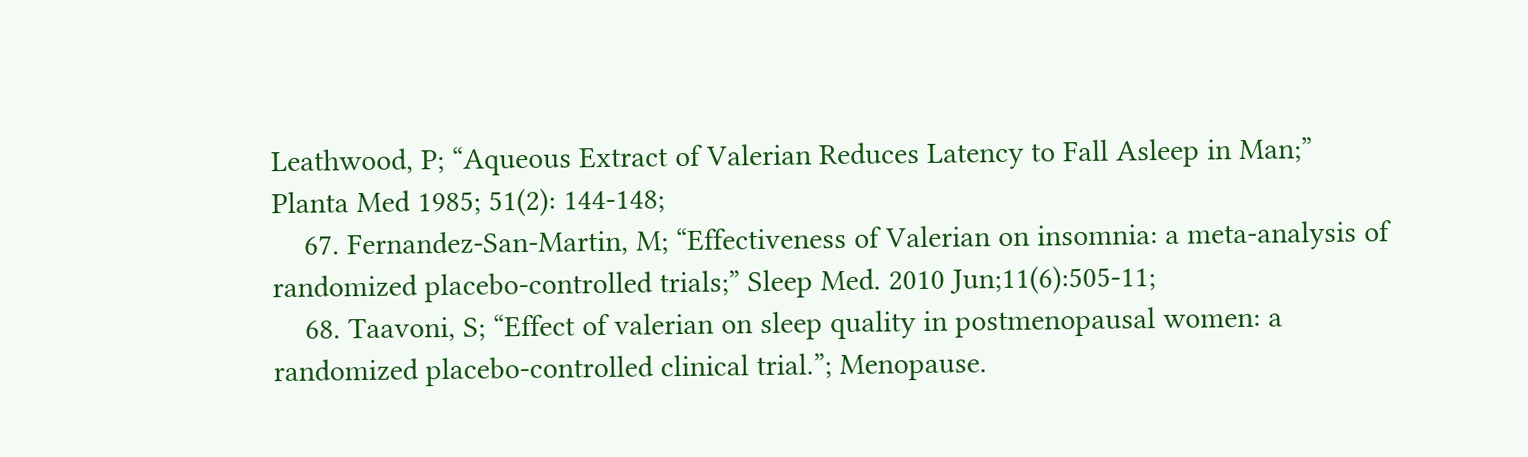Leathwood, P; “Aqueous Extract of Valerian Reduces Latency to Fall Asleep in Man;” Planta Med 1985; 51(2): 144-148;
    67. Fernandez-San-Martin, M; “Effectiveness of Valerian on insomnia: a meta-analysis of randomized placebo-controlled trials;” Sleep Med. 2010 Jun;11(6):505-11;
    68. Taavoni, S; “Effect of valerian on sleep quality in postmenopausal women: a randomized placebo-controlled clinical trial.”; Menopause.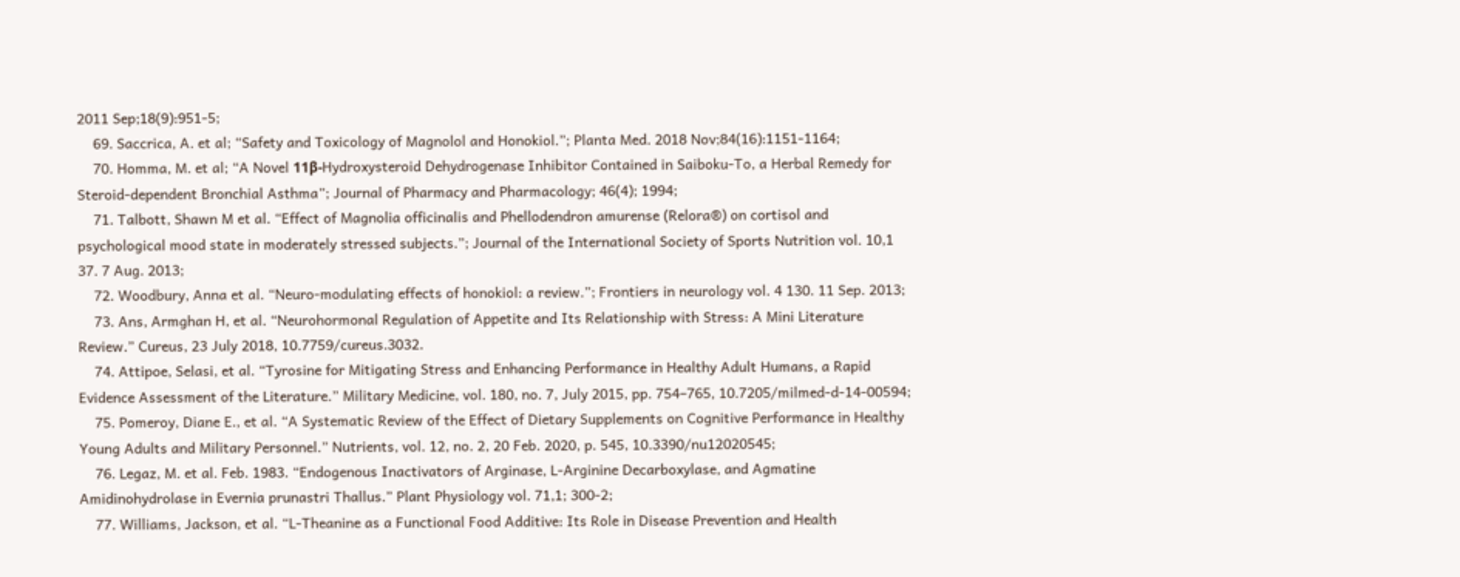2011 Sep;18(9):951-5;
    69. Saccrica, A. et al; “Safety and Toxicology of Magnolol and Honokiol.”; Planta Med. 2018 Nov;84(16):1151-1164;
    70. Homma, M. et al; “A Novel 11β‐Hydroxysteroid Dehydrogenase Inhibitor Contained in Saiboku‐To, a Herbal Remedy for Steroid‐dependent Bronchial Asthma”; Journal of Pharmacy and Pharmacology; 46(4); 1994;
    71. Talbott, Shawn M et al. “Effect of Magnolia officinalis and Phellodendron amurense (Relora®) on cortisol and psychological mood state in moderately stressed subjects.”; Journal of the International Society of Sports Nutrition vol. 10,1 37. 7 Aug. 2013;
    72. Woodbury, Anna et al. “Neuro-modulating effects of honokiol: a review.”; Frontiers in neurology vol. 4 130. 11 Sep. 2013;
    73. Ans, Armghan H, et al. “Neurohormonal Regulation of Appetite and Its Relationship with Stress: A Mini Literature Review.” Cureus, 23 July 2018, 10.7759/cureus.3032.
    74. Attipoe, Selasi, et al. “Tyrosine for Mitigating Stress and Enhancing Performance in Healthy Adult Humans, a Rapid Evidence Assessment of the Literature.” Military Medicine, vol. 180, no. 7, July 2015, pp. 754–765, 10.7205/milmed-d-14-00594;
    75. Pomeroy, Diane E., et al. “A Systematic Review of the Effect of Dietary Supplements on Cognitive Performance in Healthy Young Adults and Military Personnel.” Nutrients, vol. 12, no. 2, 20 Feb. 2020, p. 545, 10.3390/nu12020545;
    76. Legaz, M. et al. Feb. 1983. “Endogenous Inactivators of Arginase, L-Arginine Decarboxylase, and Agmatine Amidinohydrolase in Evernia prunastri Thallus.” Plant Physiology vol. 71,1; 300-2;
    77. Williams, Jackson, et al. “L-Theanine as a Functional Food Additive: Its Role in Disease Prevention and Health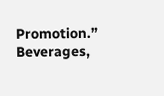Promotion.” Beverages,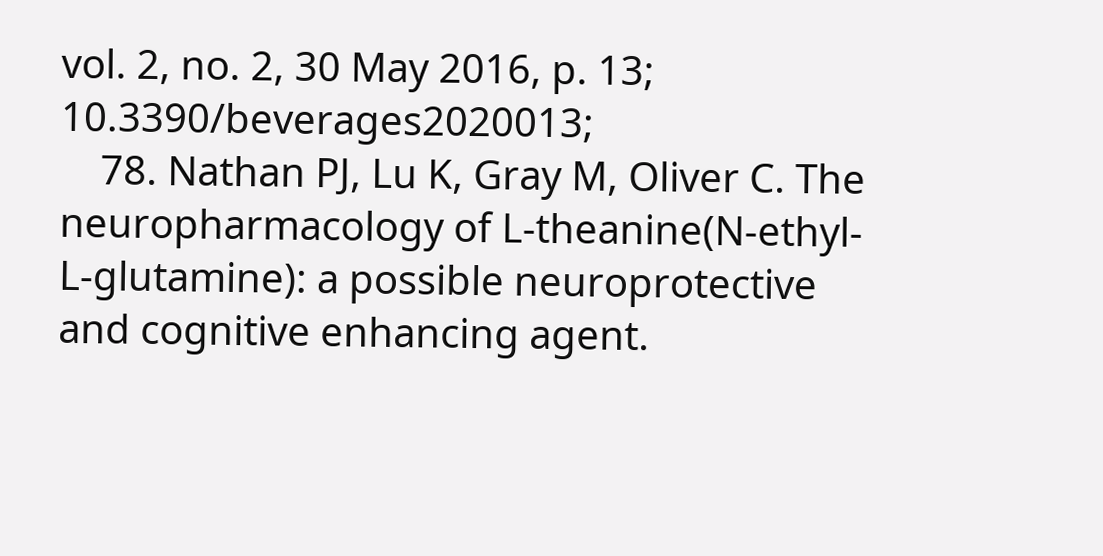vol. 2, no. 2, 30 May 2016, p. 13; 10.3390/beverages2020013;
    78. Nathan PJ, Lu K, Gray M, Oliver C. The neuropharmacology of L-theanine(N-ethyl-L-glutamine): a possible neuroprotective and cognitive enhancing agent.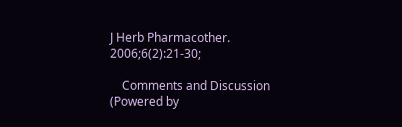J Herb Pharmacother. 2006;6(2):21-30;

    Comments and Discussion (Powered by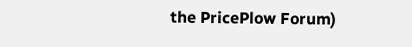the PricePlow Forum)